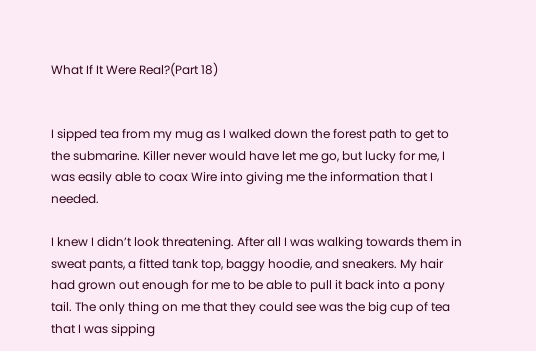What If It Were Real?(Part 18)


I sipped tea from my mug as I walked down the forest path to get to the submarine. Killer never would have let me go, but lucky for me, I was easily able to coax Wire into giving me the information that I needed.

I knew I didn’t look threatening. After all I was walking towards them in sweat pants, a fitted tank top, baggy hoodie, and sneakers. My hair had grown out enough for me to be able to pull it back into a pony tail. The only thing on me that they could see was the big cup of tea that I was sipping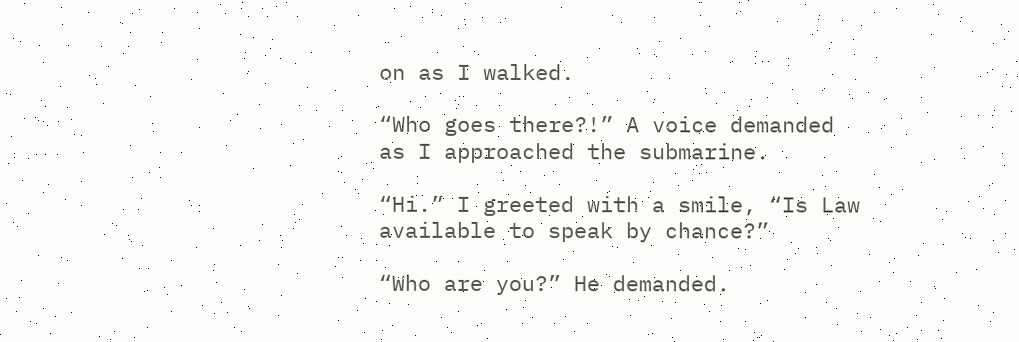on as I walked.

“Who goes there?!” A voice demanded as I approached the submarine.

“Hi.” I greeted with a smile, “Is Law available to speak by chance?”

“Who are you?” He demanded.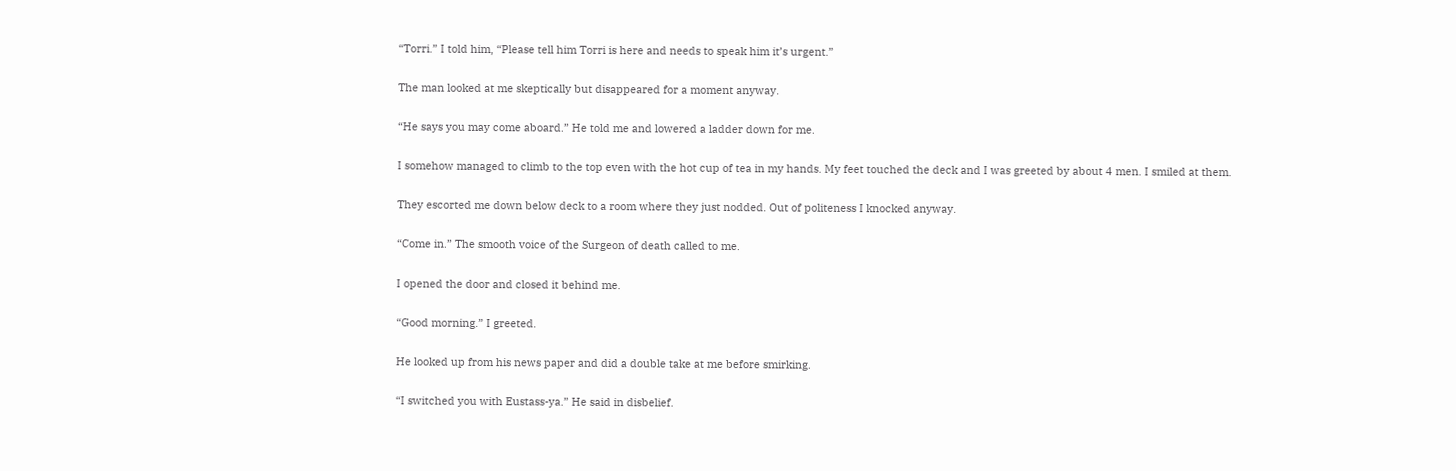“Torri.” I told him, “Please tell him Torri is here and needs to speak him it’s urgent.”

The man looked at me skeptically but disappeared for a moment anyway.

“He says you may come aboard.” He told me and lowered a ladder down for me.

I somehow managed to climb to the top even with the hot cup of tea in my hands. My feet touched the deck and I was greeted by about 4 men. I smiled at them.

They escorted me down below deck to a room where they just nodded. Out of politeness I knocked anyway.

“Come in.” The smooth voice of the Surgeon of death called to me.

I opened the door and closed it behind me.

“Good morning.” I greeted.

He looked up from his news paper and did a double take at me before smirking.

“I switched you with Eustass-ya.” He said in disbelief.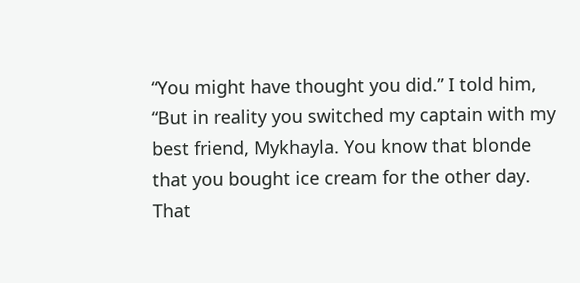“You might have thought you did.” I told him, “But in reality you switched my captain with my best friend, Mykhayla. You know that blonde that you bought ice cream for the other day. That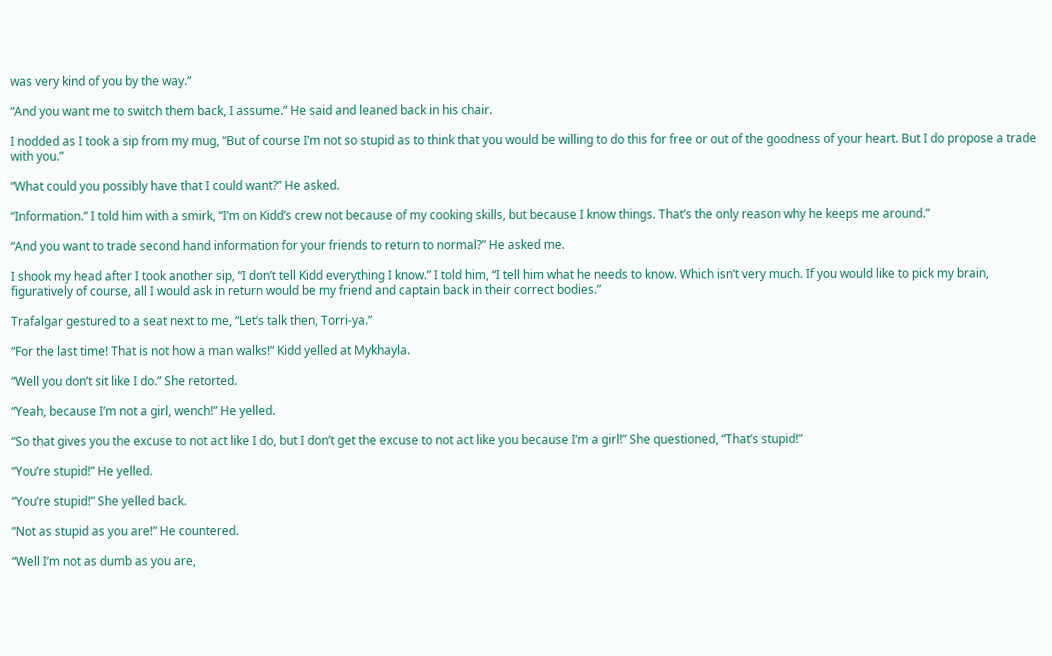was very kind of you by the way.”

“And you want me to switch them back, I assume.” He said and leaned back in his chair.

I nodded as I took a sip from my mug, “But of course I’m not so stupid as to think that you would be willing to do this for free or out of the goodness of your heart. But I do propose a trade with you.”

“What could you possibly have that I could want?” He asked.

“Information.” I told him with a smirk, “I’m on Kidd’s crew not because of my cooking skills, but because I know things. That’s the only reason why he keeps me around.”

“And you want to trade second hand information for your friends to return to normal?” He asked me.

I shook my head after I took another sip, “I don’t tell Kidd everything I know.” I told him, “I tell him what he needs to know. Which isn’t very much. If you would like to pick my brain, figuratively of course, all I would ask in return would be my friend and captain back in their correct bodies.”

Trafalgar gestured to a seat next to me, “Let’s talk then, Torri-ya.”

“For the last time! That is not how a man walks!” Kidd yelled at Mykhayla.

“Well you don’t sit like I do.” She retorted.

“Yeah, because I’m not a girl, wench!” He yelled.

“So that gives you the excuse to not act like I do, but I don’t get the excuse to not act like you because I’m a girl!” She questioned, “That’s stupid!”

“You’re stupid!” He yelled.

“You’re stupid!” She yelled back.

“Not as stupid as you are!” He countered.

“Well I’m not as dumb as you are,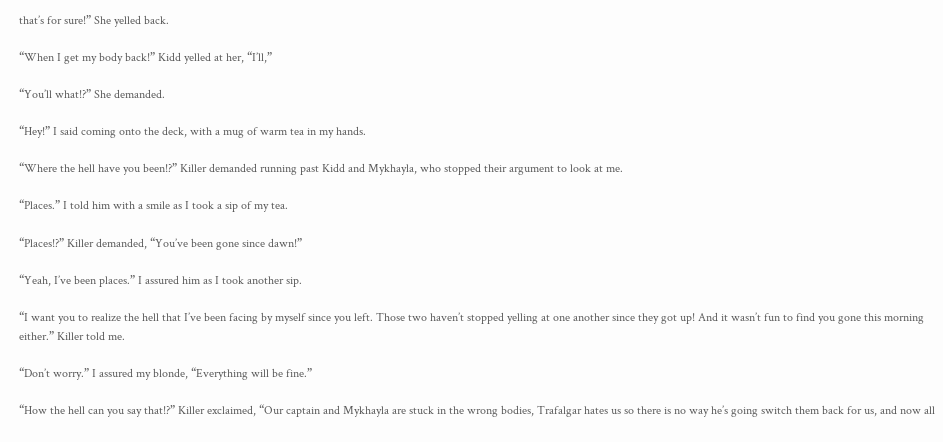that’s for sure!” She yelled back.

“When I get my body back!” Kidd yelled at her, “I’ll,”

“You’ll what!?” She demanded.

“Hey!” I said coming onto the deck, with a mug of warm tea in my hands.

“Where the hell have you been!?” Killer demanded running past Kidd and Mykhayla, who stopped their argument to look at me.

“Places.” I told him with a smile as I took a sip of my tea.

“Places!?” Killer demanded, “You’ve been gone since dawn!”

“Yeah, I’ve been places.” I assured him as I took another sip.

“I want you to realize the hell that I’ve been facing by myself since you left. Those two haven’t stopped yelling at one another since they got up! And it wasn’t fun to find you gone this morning either.” Killer told me.

“Don’t worry.” I assured my blonde, “Everything will be fine.”

“How the hell can you say that!?” Killer exclaimed, “Our captain and Mykhayla are stuck in the wrong bodies, Trafalgar hates us so there is no way he’s going switch them back for us, and now all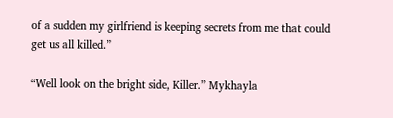of a sudden my girlfriend is keeping secrets from me that could get us all killed.”

“Well look on the bright side, Killer.” Mykhayla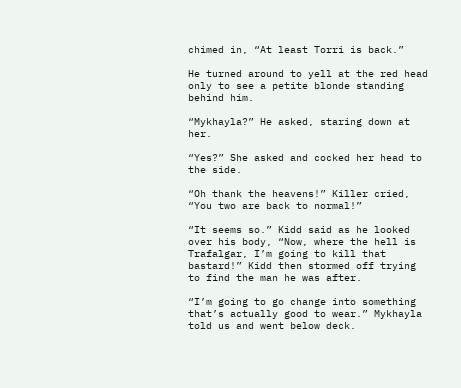chimed in, “At least Torri is back.”

He turned around to yell at the red head only to see a petite blonde standing behind him.

“Mykhayla?” He asked, staring down at her.

“Yes?” She asked and cocked her head to the side.

“Oh thank the heavens!” Killer cried, “You two are back to normal!”

“It seems so.” Kidd said as he looked over his body, “Now, where the hell is Trafalgar, I’m going to kill that bastard!” Kidd then stormed off trying to find the man he was after.

“I’m going to go change into something that’s actually good to wear.” Mykhayla told us and went below deck.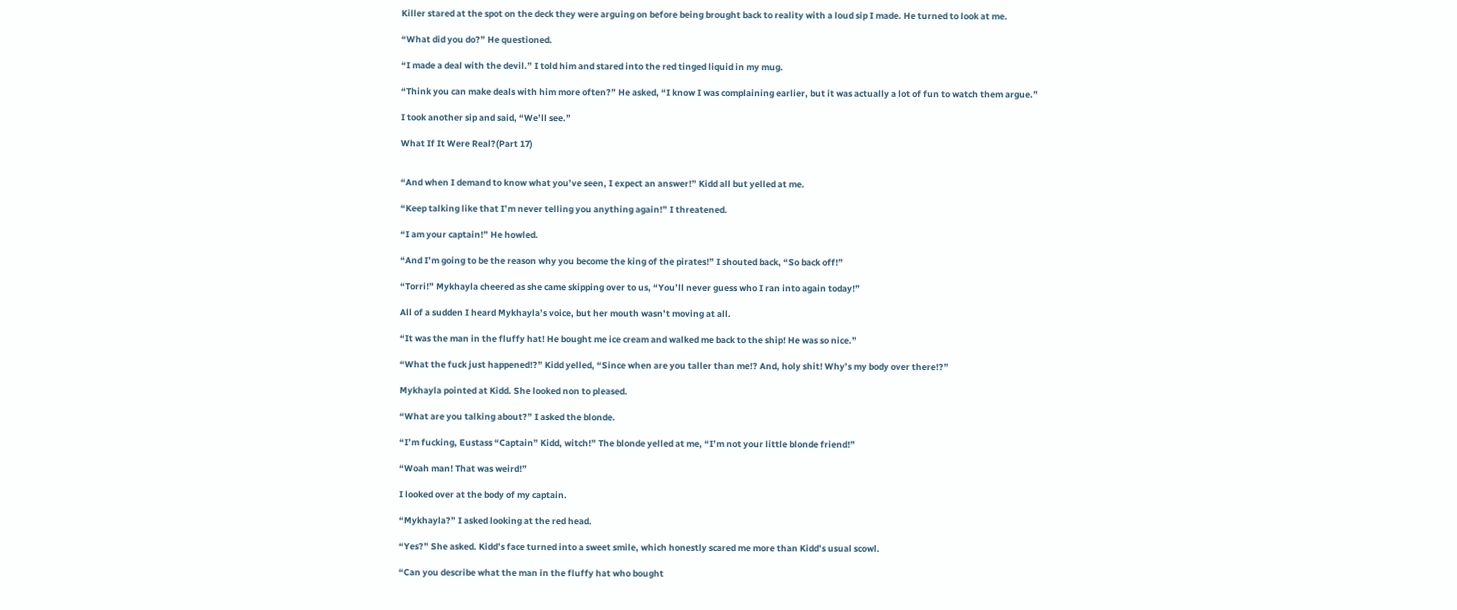Killer stared at the spot on the deck they were arguing on before being brought back to reality with a loud sip I made. He turned to look at me.

“What did you do?” He questioned.

“I made a deal with the devil.” I told him and stared into the red tinged liquid in my mug.

“Think you can make deals with him more often?” He asked, “I know I was complaining earlier, but it was actually a lot of fun to watch them argue.”

I took another sip and said, “We’ll see.”

What If It Were Real?(Part 17)


“And when I demand to know what you’ve seen, I expect an answer!” Kidd all but yelled at me.

“Keep talking like that I’m never telling you anything again!” I threatened.

“I am your captain!” He howled.

“And I’m going to be the reason why you become the king of the pirates!” I shouted back, “So back off!”

“Torri!” Mykhayla cheered as she came skipping over to us, “You’ll never guess who I ran into again today!”

All of a sudden I heard Mykhayla’s voice, but her mouth wasn’t moving at all.

“It was the man in the fluffy hat! He bought me ice cream and walked me back to the ship! He was so nice.”

“What the fuck just happened!?” Kidd yelled, “Since when are you taller than me!? And, holy shit! Why’s my body over there!?”

Mykhayla pointed at Kidd. She looked non to pleased.

“What are you talking about?” I asked the blonde.

“I’m fucking, Eustass “Captain” Kidd, witch!” The blonde yelled at me, “I’m not your little blonde friend!”

“Woah man! That was weird!”

I looked over at the body of my captain.

“Mykhayla?” I asked looking at the red head.

“Yes?” She asked. Kidd’s face turned into a sweet smile, which honestly scared me more than Kidd’s usual scowl.

“Can you describe what the man in the fluffy hat who bought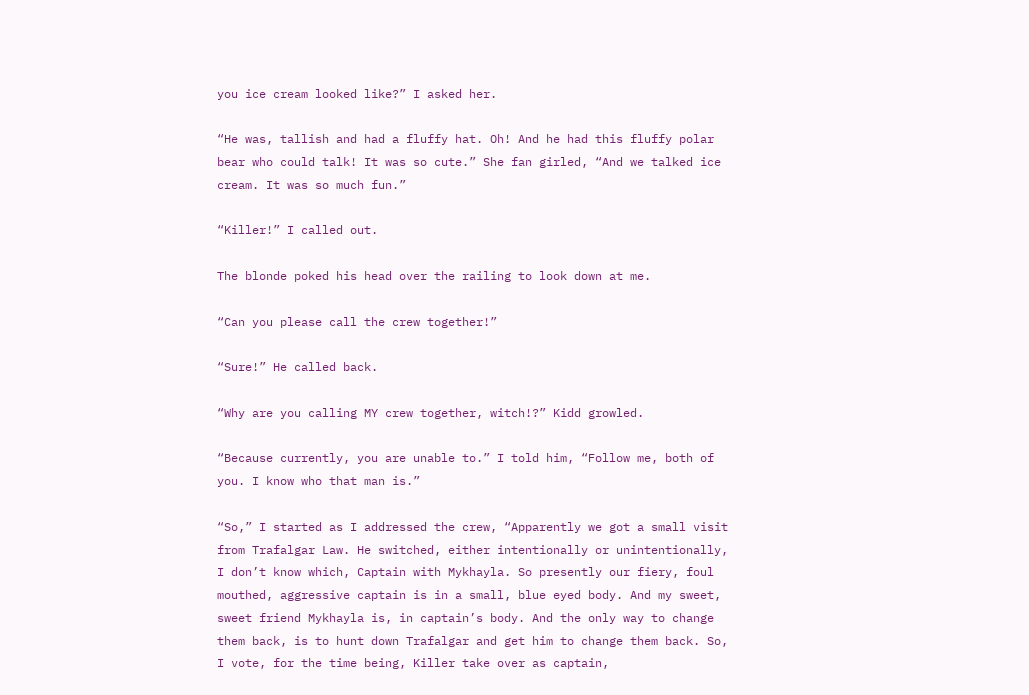you ice cream looked like?” I asked her.

“He was, tallish and had a fluffy hat. Oh! And he had this fluffy polar bear who could talk! It was so cute.” She fan girled, “And we talked ice cream. It was so much fun.”

“Killer!” I called out.

The blonde poked his head over the railing to look down at me.

“Can you please call the crew together!”

“Sure!” He called back.

“Why are you calling MY crew together, witch!?” Kidd growled.

“Because currently, you are unable to.” I told him, “Follow me, both of you. I know who that man is.”

“So,” I started as I addressed the crew, “Apparently we got a small visit from Trafalgar Law. He switched, either intentionally or unintentionally, I don’t know which, Captain with Mykhayla. So presently our fiery, foul mouthed, aggressive captain is in a small, blue eyed body. And my sweet, sweet friend Mykhayla is, in captain’s body. And the only way to change them back, is to hunt down Trafalgar and get him to change them back. So, I vote, for the time being, Killer take over as captain,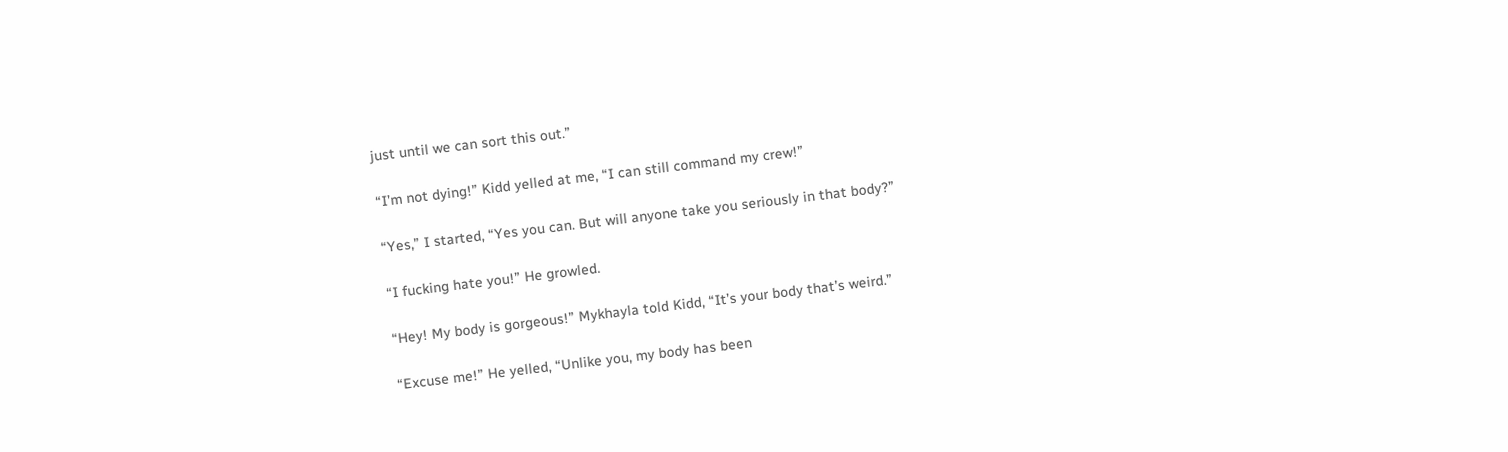just until we can sort this out.”

“I’m not dying!” Kidd yelled at me, “I can still command my crew!”

“Yes,” I started, “Yes you can. But will anyone take you seriously in that body?”

“I fucking hate you!” He growled.

“Hey! My body is gorgeous!” Mykhayla told Kidd, “It’s your body that’s weird.”

“Excuse me!” He yelled, “Unlike you, my body has been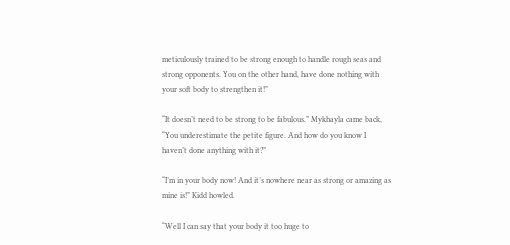meticulously trained to be strong enough to handle rough seas and strong opponents. You on the other hand, have done nothing with your soft body to strengthen it!”

“It doesn’t need to be strong to be fabulous.” Mykhayla came back, “You underestimate the petite figure. And how do you know I haven’t done anything with it?”

“I’m in your body now! And it’s nowhere near as strong or amazing as mine is!” Kidd howled.

“Well I can say that your body it too huge to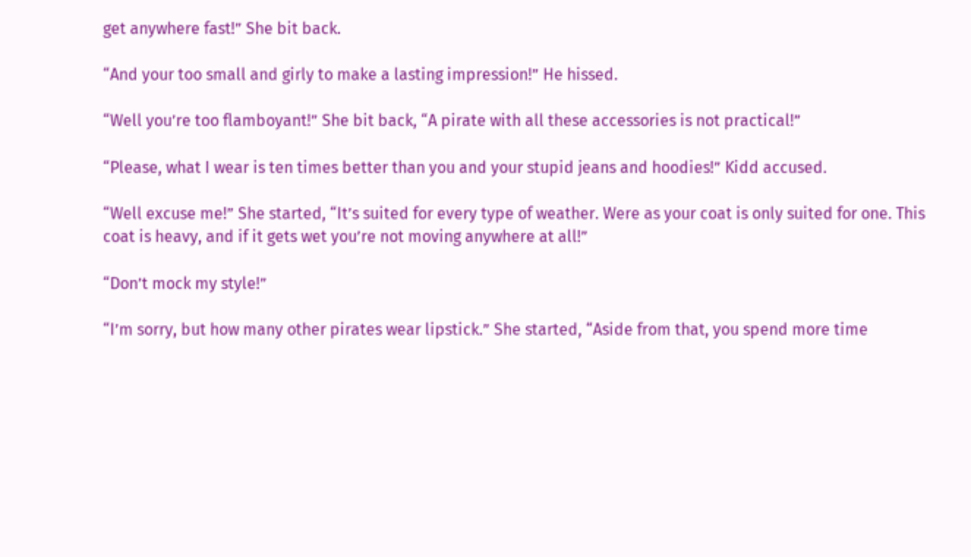get anywhere fast!” She bit back.

“And your too small and girly to make a lasting impression!” He hissed.

“Well you’re too flamboyant!” She bit back, “A pirate with all these accessories is not practical!”

“Please, what I wear is ten times better than you and your stupid jeans and hoodies!” Kidd accused.

“Well excuse me!” She started, “It’s suited for every type of weather. Were as your coat is only suited for one. This coat is heavy, and if it gets wet you’re not moving anywhere at all!”

“Don’t mock my style!”

“I’m sorry, but how many other pirates wear lipstick.” She started, “Aside from that, you spend more time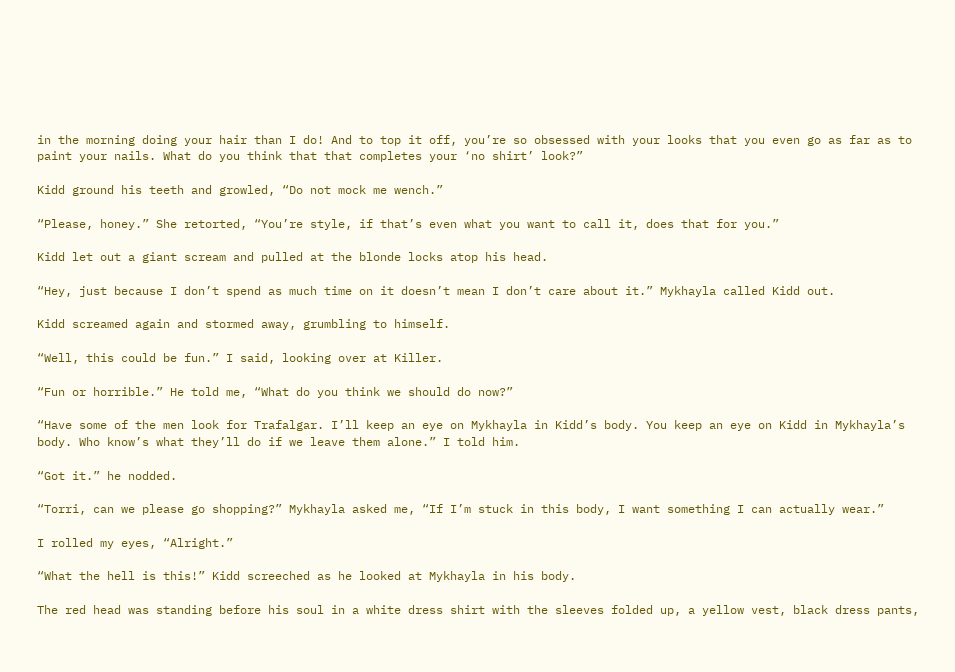in the morning doing your hair than I do! And to top it off, you’re so obsessed with your looks that you even go as far as to paint your nails. What do you think that that completes your ‘no shirt’ look?”

Kidd ground his teeth and growled, “Do not mock me wench.”

“Please, honey.” She retorted, “You’re style, if that’s even what you want to call it, does that for you.”

Kidd let out a giant scream and pulled at the blonde locks atop his head.

“Hey, just because I don’t spend as much time on it doesn’t mean I don’t care about it.” Mykhayla called Kidd out.

Kidd screamed again and stormed away, grumbling to himself.

“Well, this could be fun.” I said, looking over at Killer.

“Fun or horrible.” He told me, “What do you think we should do now?”

“Have some of the men look for Trafalgar. I’ll keep an eye on Mykhayla in Kidd’s body. You keep an eye on Kidd in Mykhayla’s body. Who know’s what they’ll do if we leave them alone.” I told him.

“Got it.” he nodded.

“Torri, can we please go shopping?” Mykhayla asked me, “If I’m stuck in this body, I want something I can actually wear.”

I rolled my eyes, “Alright.”

“What the hell is this!” Kidd screeched as he looked at Mykhayla in his body.

The red head was standing before his soul in a white dress shirt with the sleeves folded up, a yellow vest, black dress pants,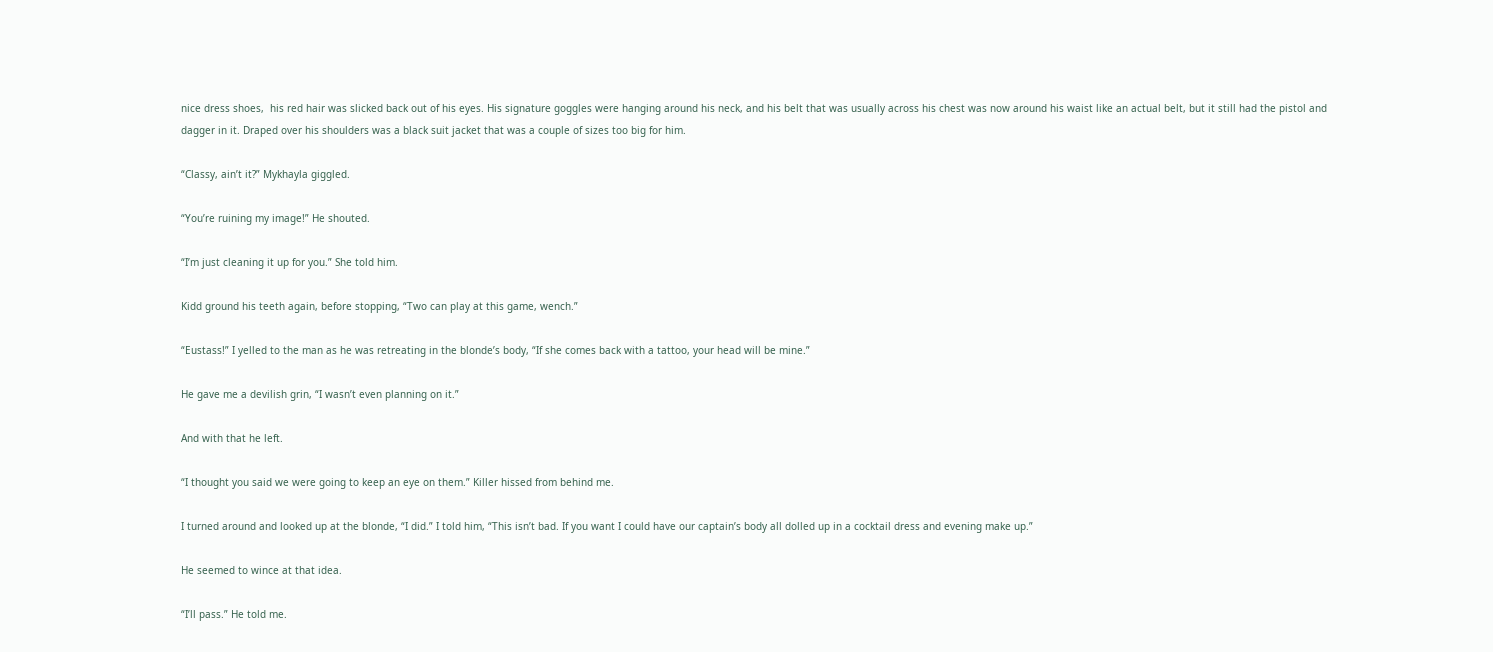nice dress shoes,  his red hair was slicked back out of his eyes. His signature goggles were hanging around his neck, and his belt that was usually across his chest was now around his waist like an actual belt, but it still had the pistol and dagger in it. Draped over his shoulders was a black suit jacket that was a couple of sizes too big for him.

“Classy, ain’t it?” Mykhayla giggled.

“You’re ruining my image!” He shouted.

“I’m just cleaning it up for you.” She told him.

Kidd ground his teeth again, before stopping, “Two can play at this game, wench.”

“Eustass!” I yelled to the man as he was retreating in the blonde’s body, “If she comes back with a tattoo, your head will be mine.”

He gave me a devilish grin, “I wasn’t even planning on it.”

And with that he left.

“I thought you said we were going to keep an eye on them.” Killer hissed from behind me.

I turned around and looked up at the blonde, “I did.” I told him, “This isn’t bad. If you want I could have our captain’s body all dolled up in a cocktail dress and evening make up.”

He seemed to wince at that idea.

“I’ll pass.” He told me.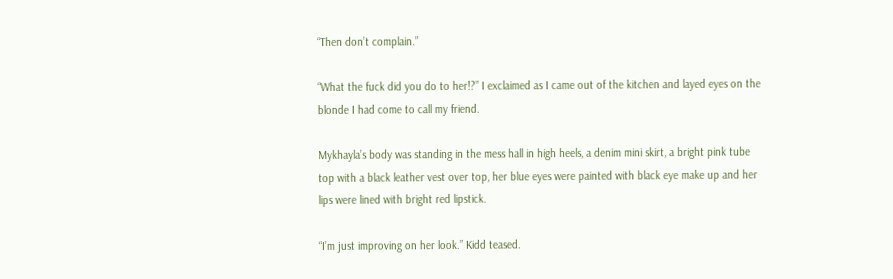“Then don’t complain.”

“What the fuck did you do to her!?” I exclaimed as I came out of the kitchen and layed eyes on the blonde I had come to call my friend.

Mykhayla’s body was standing in the mess hall in high heels, a denim mini skirt, a bright pink tube top with a black leather vest over top, her blue eyes were painted with black eye make up and her lips were lined with bright red lipstick.

“I’m just improving on her look.” Kidd teased.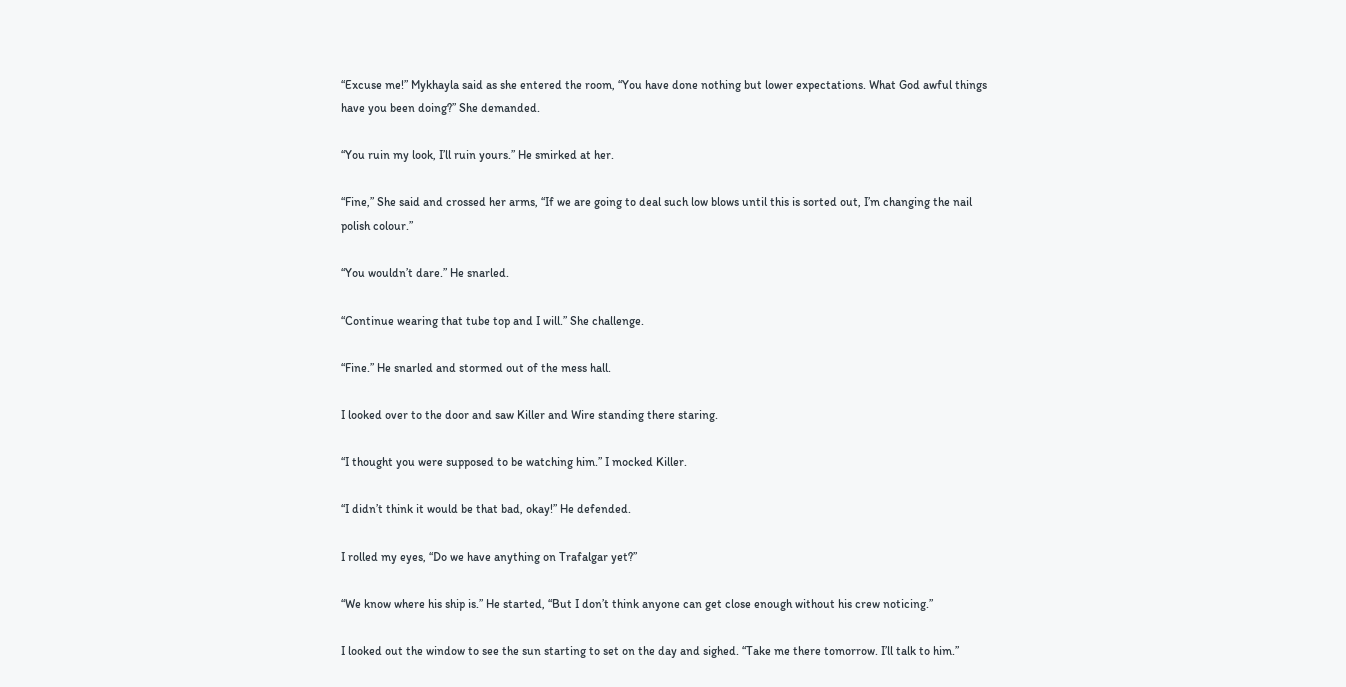“Excuse me!” Mykhayla said as she entered the room, “You have done nothing but lower expectations. What God awful things have you been doing?” She demanded.

“You ruin my look, I’ll ruin yours.” He smirked at her.

“Fine,” She said and crossed her arms, “If we are going to deal such low blows until this is sorted out, I’m changing the nail polish colour.”

“You wouldn’t dare.” He snarled.

“Continue wearing that tube top and I will.” She challenge.

“Fine.” He snarled and stormed out of the mess hall.

I looked over to the door and saw Killer and Wire standing there staring.

“I thought you were supposed to be watching him.” I mocked Killer.

“I didn’t think it would be that bad, okay!” He defended.

I rolled my eyes, “Do we have anything on Trafalgar yet?”

“We know where his ship is.” He started, “But I don’t think anyone can get close enough without his crew noticing.”

I looked out the window to see the sun starting to set on the day and sighed. “Take me there tomorrow. I’ll talk to him.”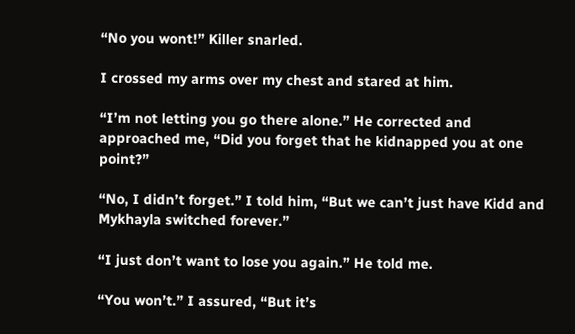“No you wont!” Killer snarled.

I crossed my arms over my chest and stared at him.

“I’m not letting you go there alone.” He corrected and approached me, “Did you forget that he kidnapped you at one point?”

“No, I didn’t forget.” I told him, “But we can’t just have Kidd and Mykhayla switched forever.”

“I just don’t want to lose you again.” He told me.

“You won’t.” I assured, “But it’s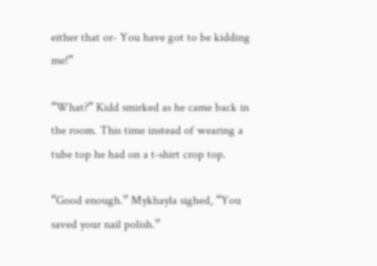either that or- You have got to be kidding me!”

“What?” Kidd smirked as he came back in the room. This time instead of wearing a tube top he had on a t-shirt crop top.

“Good enough.” Mykhayla sighed, “You saved your nail polish.”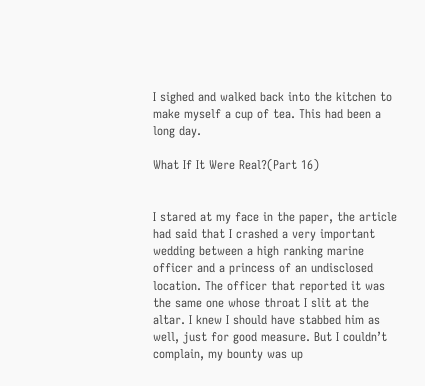I sighed and walked back into the kitchen to make myself a cup of tea. This had been a long day.

What If It Were Real?(Part 16)


I stared at my face in the paper, the article had said that I crashed a very important wedding between a high ranking marine officer and a princess of an undisclosed location. The officer that reported it was the same one whose throat I slit at the altar. I knew I should have stabbed him as well, just for good measure. But I couldn’t complain, my bounty was up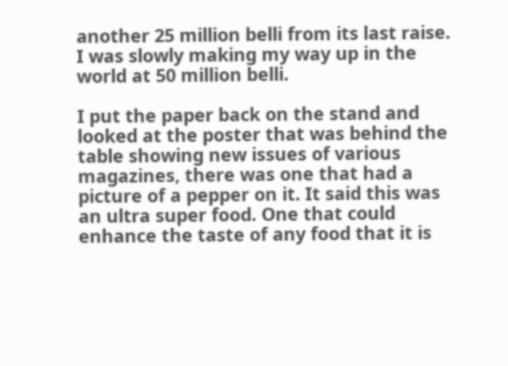another 25 million belli from its last raise. I was slowly making my way up in the world at 50 million belli.

I put the paper back on the stand and looked at the poster that was behind the table showing new issues of various magazines, there was one that had a picture of a pepper on it. It said this was an ultra super food. One that could enhance the taste of any food that it is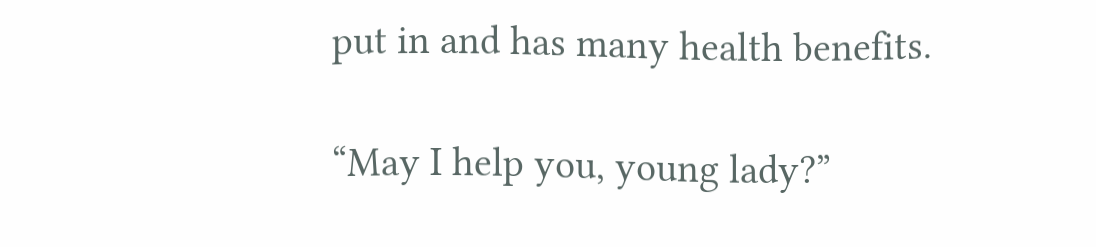put in and has many health benefits.

“May I help you, young lady?”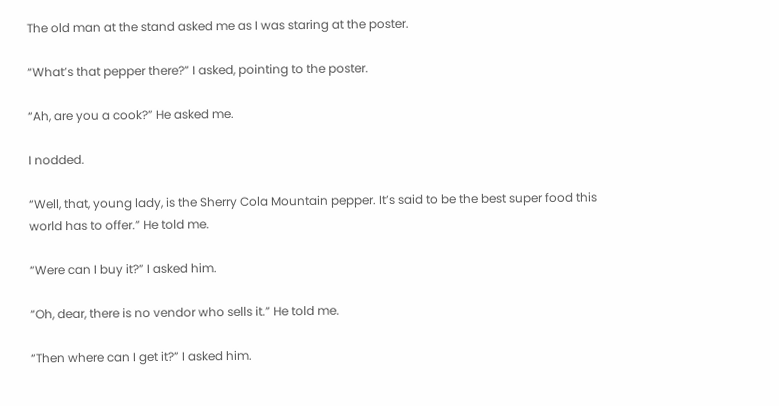The old man at the stand asked me as I was staring at the poster.

“What’s that pepper there?” I asked, pointing to the poster.

“Ah, are you a cook?” He asked me.

I nodded.

“Well, that, young lady, is the Sherry Cola Mountain pepper. It’s said to be the best super food this world has to offer.” He told me.

“Were can I buy it?” I asked him.

“Oh, dear, there is no vendor who sells it.” He told me.

“Then where can I get it?” I asked him.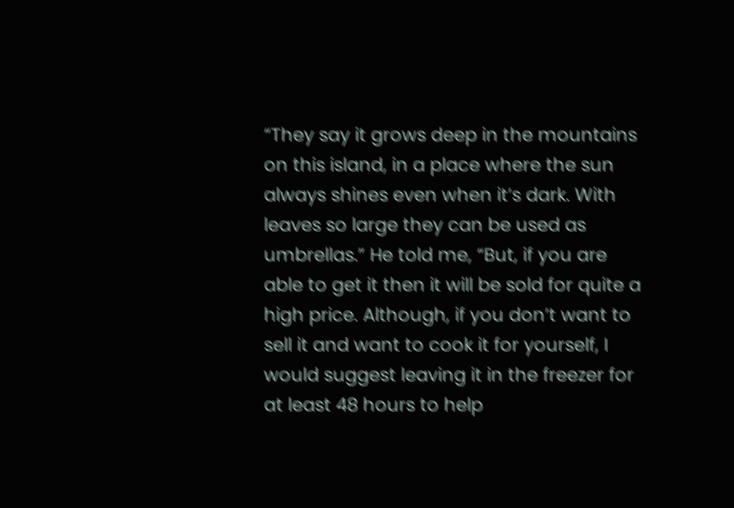“They say it grows deep in the mountains on this island, in a place where the sun always shines even when it’s dark. With leaves so large they can be used as umbrellas.” He told me, “But, if you are able to get it then it will be sold for quite a high price. Although, if you don’t want to sell it and want to cook it for yourself, I would suggest leaving it in the freezer for at least 48 hours to help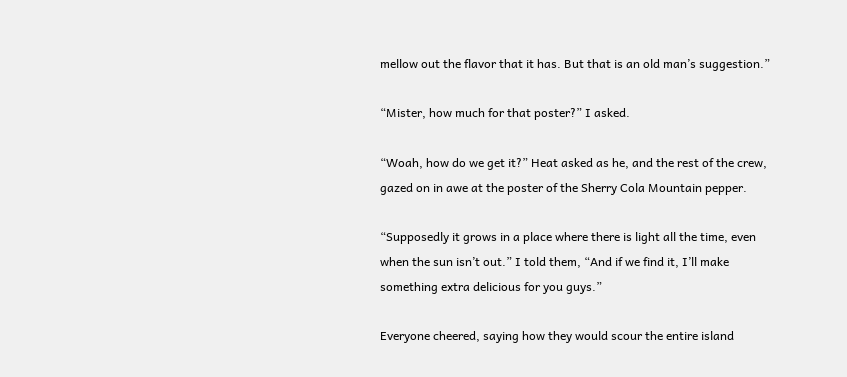mellow out the flavor that it has. But that is an old man’s suggestion.”

“Mister, how much for that poster?” I asked.

“Woah, how do we get it?” Heat asked as he, and the rest of the crew, gazed on in awe at the poster of the Sherry Cola Mountain pepper.

“Supposedly it grows in a place where there is light all the time, even when the sun isn’t out.” I told them, “And if we find it, I’ll make something extra delicious for you guys.”

Everyone cheered, saying how they would scour the entire island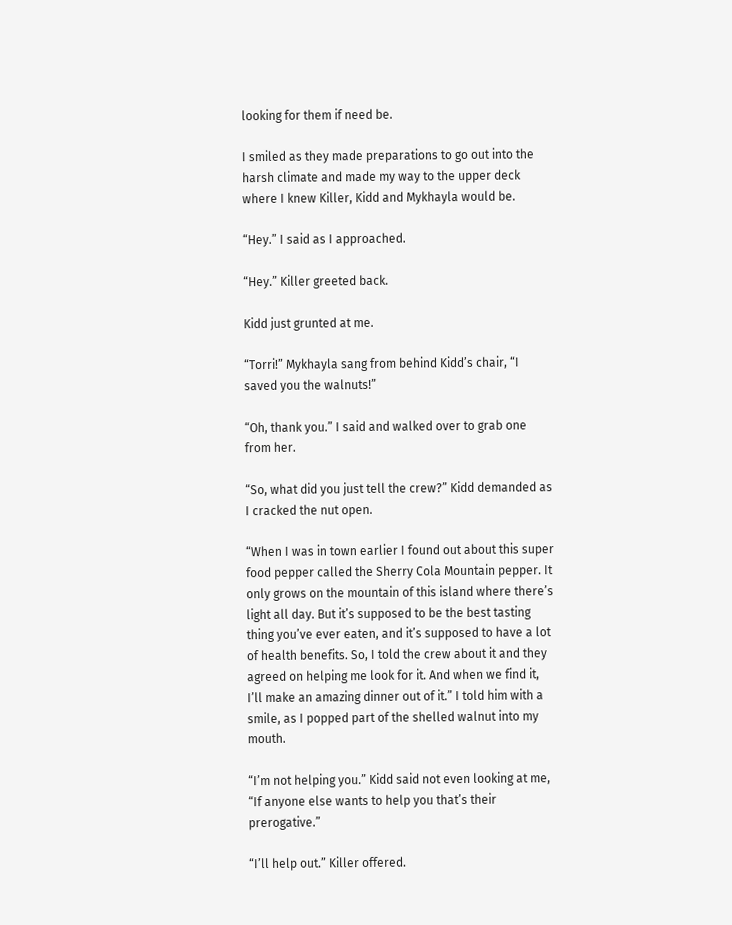looking for them if need be.

I smiled as they made preparations to go out into the harsh climate and made my way to the upper deck where I knew Killer, Kidd and Mykhayla would be.

“Hey.” I said as I approached.

“Hey.” Killer greeted back.

Kidd just grunted at me.

“Torri!” Mykhayla sang from behind Kidd’s chair, “I saved you the walnuts!”

“Oh, thank you.” I said and walked over to grab one from her.

“So, what did you just tell the crew?” Kidd demanded as I cracked the nut open.

“When I was in town earlier I found out about this super food pepper called the Sherry Cola Mountain pepper. It only grows on the mountain of this island where there’s light all day. But it’s supposed to be the best tasting thing you’ve ever eaten, and it’s supposed to have a lot of health benefits. So, I told the crew about it and they agreed on helping me look for it. And when we find it, I’ll make an amazing dinner out of it.” I told him with a smile, as I popped part of the shelled walnut into my mouth.

“I’m not helping you.” Kidd said not even looking at me, “If anyone else wants to help you that’s their prerogative.”

“I’ll help out.” Killer offered.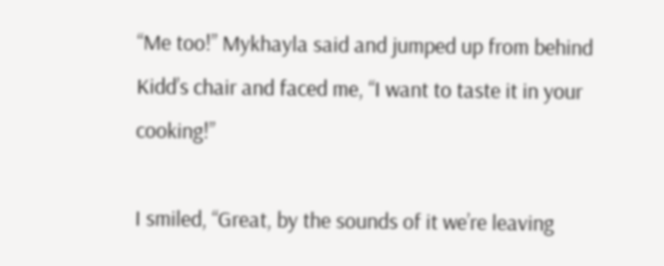“Me too!” Mykhayla said and jumped up from behind Kidd’s chair and faced me, “I want to taste it in your cooking!”

I smiled, “Great, by the sounds of it we’re leaving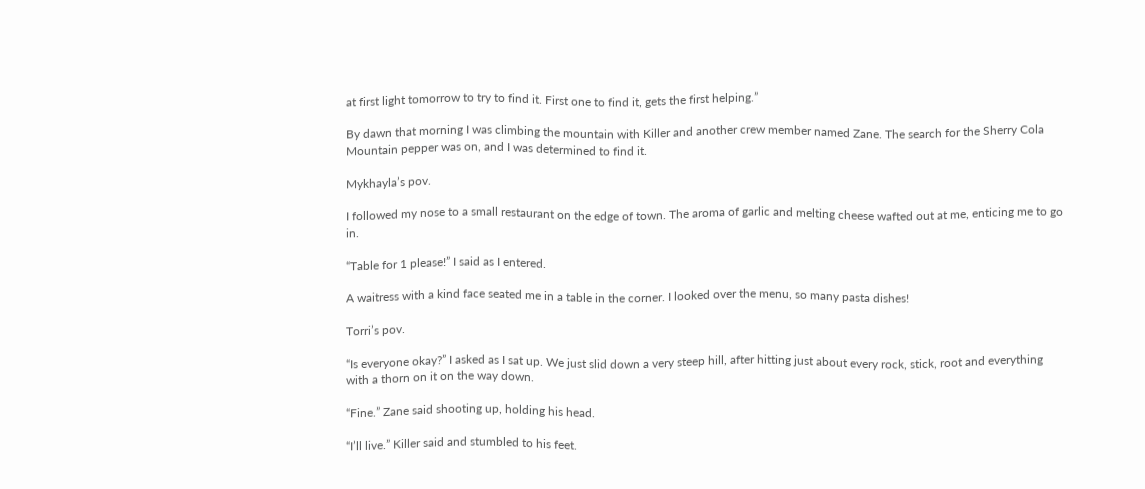at first light tomorrow to try to find it. First one to find it, gets the first helping.”

By dawn that morning I was climbing the mountain with Killer and another crew member named Zane. The search for the Sherry Cola Mountain pepper was on, and I was determined to find it.

Mykhayla’s pov.

I followed my nose to a small restaurant on the edge of town. The aroma of garlic and melting cheese wafted out at me, enticing me to go in.

“Table for 1 please!” I said as I entered.

A waitress with a kind face seated me in a table in the corner. I looked over the menu, so many pasta dishes!

Torri’s pov.

“Is everyone okay?” I asked as I sat up. We just slid down a very steep hill, after hitting just about every rock, stick, root and everything with a thorn on it on the way down.

“Fine.” Zane said shooting up, holding his head.

“I’ll live.” Killer said and stumbled to his feet.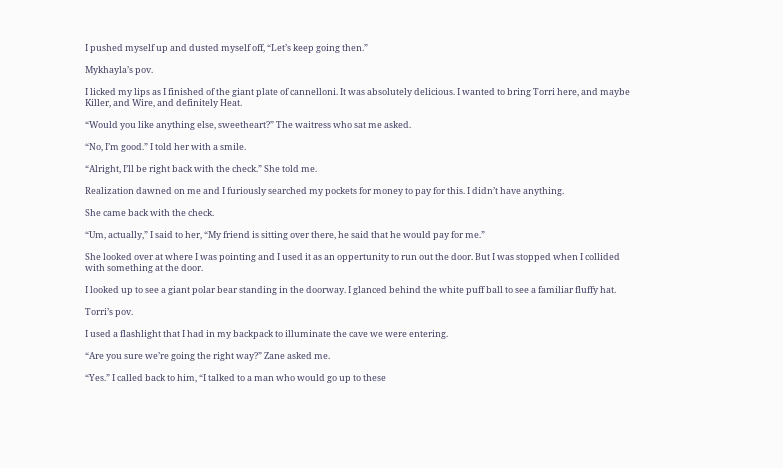I pushed myself up and dusted myself off, “Let’s keep going then.”

Mykhayla’s pov.

I licked my lips as I finished of the giant plate of cannelloni. It was absolutely delicious. I wanted to bring Torri here, and maybe Killer, and Wire, and definitely Heat.

“Would you like anything else, sweetheart?” The waitress who sat me asked.

“No, I’m good.” I told her with a smile.

“Alright, I’ll be right back with the check.” She told me.

Realization dawned on me and I furiously searched my pockets for money to pay for this. I didn’t have anything.

She came back with the check.

“Um, actually,” I said to her, “My friend is sitting over there, he said that he would pay for me.”

She looked over at where I was pointing and I used it as an oppertunity to run out the door. But I was stopped when I collided with something at the door.

I looked up to see a giant polar bear standing in the doorway. I glanced behind the white puff ball to see a familiar fluffy hat.

Torri’s pov.

I used a flashlight that I had in my backpack to illuminate the cave we were entering.

“Are you sure we’re going the right way?” Zane asked me.

“Yes.” I called back to him, “I talked to a man who would go up to these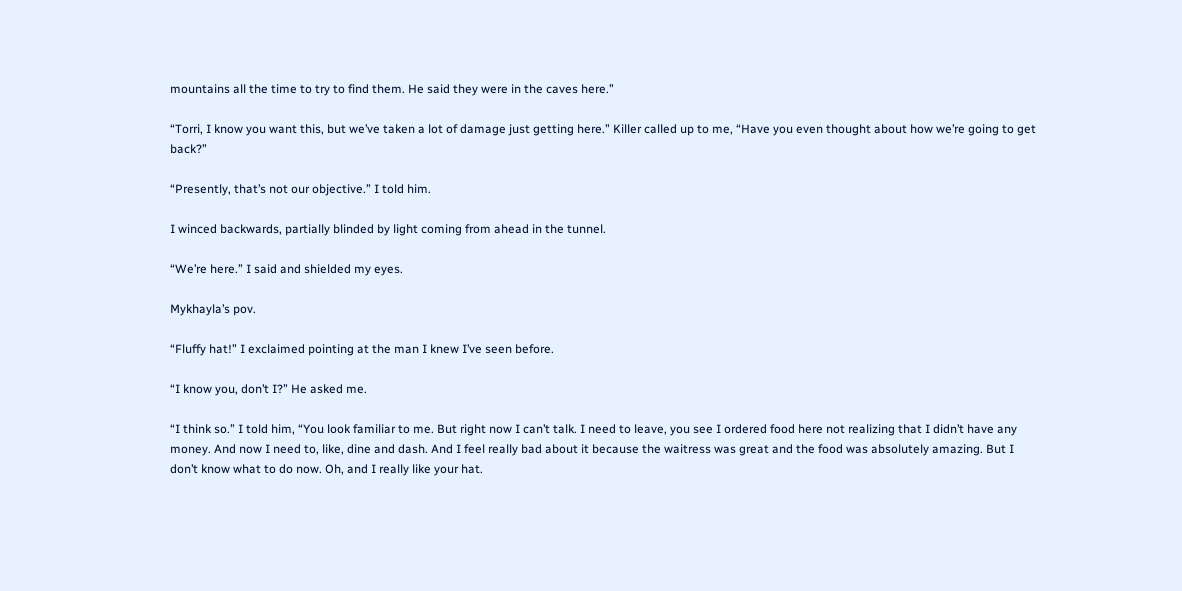mountains all the time to try to find them. He said they were in the caves here.”

“Torri, I know you want this, but we’ve taken a lot of damage just getting here.” Killer called up to me, “Have you even thought about how we’re going to get back?”

“Presently, that’s not our objective.” I told him.

I winced backwards, partially blinded by light coming from ahead in the tunnel.

“We’re here.” I said and shielded my eyes.

Mykhayla’s pov.

“Fluffy hat!” I exclaimed pointing at the man I knew I’ve seen before.

“I know you, don’t I?” He asked me.

“I think so.” I told him, “You look familiar to me. But right now I can’t talk. I need to leave, you see I ordered food here not realizing that I didn’t have any money. And now I need to, like, dine and dash. And I feel really bad about it because the waitress was great and the food was absolutely amazing. But I don’t know what to do now. Oh, and I really like your hat.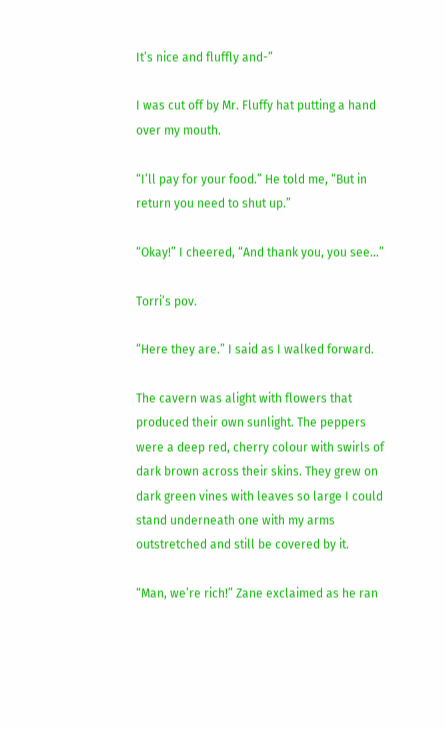It’s nice and fluffly and-”

I was cut off by Mr. Fluffy hat putting a hand over my mouth.

“I’ll pay for your food.” He told me, “But in return you need to shut up.”

“Okay!” I cheered, “And thank you, you see…”

Torri’s pov.

“Here they are.” I said as I walked forward.

The cavern was alight with flowers that produced their own sunlight. The peppers were a deep red, cherry colour with swirls of dark brown across their skins. They grew on dark green vines with leaves so large I could stand underneath one with my arms outstretched and still be covered by it.

“Man, we’re rich!” Zane exclaimed as he ran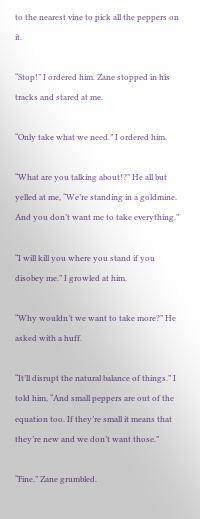to the nearest vine to pick all the peppers on it.

“Stop!” I ordered him. Zane stopped in his tracks and stared at me.

“Only take what we need.” I ordered him.

“What are you talking about!?” He all but yelled at me, “We’re standing in a goldmine. And you don’t want me to take everything.”

“I will kill you where you stand if you disobey me.” I growled at him.

“Why wouldn’t we want to take more?” He asked with a huff.

“It’ll disrupt the natural balance of things.” I told him, “And small peppers are out of the equation too. If they’re small it means that they’re new and we don’t want those.”

“Fine.” Zane grumbled.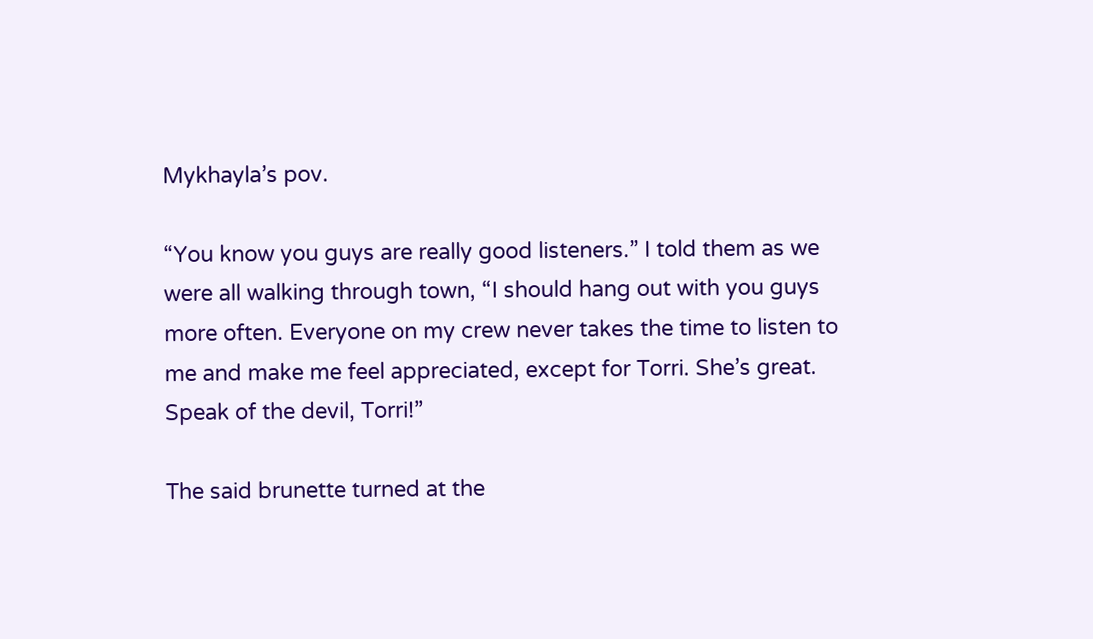Mykhayla’s pov.

“You know you guys are really good listeners.” I told them as we were all walking through town, “I should hang out with you guys more often. Everyone on my crew never takes the time to listen to me and make me feel appreciated, except for Torri. She’s great. Speak of the devil, Torri!”

The said brunette turned at the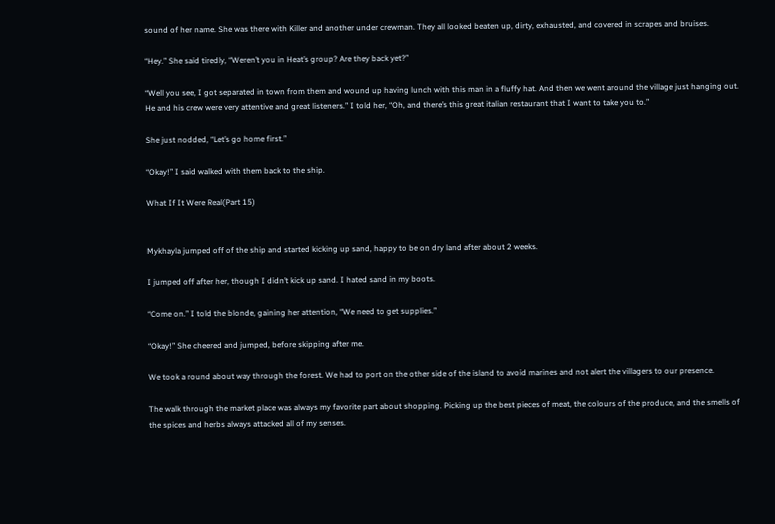sound of her name. She was there with Killer and another under crewman. They all looked beaten up, dirty, exhausted, and covered in scrapes and bruises.

“Hey.” She said tiredly, “Weren’t you in Heat’s group? Are they back yet?”

“Well you see, I got separated in town from them and wound up having lunch with this man in a fluffy hat. And then we went around the village just hanging out. He and his crew were very attentive and great listeners.” I told her, “Oh, and there’s this great italian restaurant that I want to take you to.”

She just nodded, “Let’s go home first.”

“Okay!” I said walked with them back to the ship.

What If It Were Real(Part 15)


Mykhayla jumped off of the ship and started kicking up sand, happy to be on dry land after about 2 weeks.

I jumped off after her, though I didn’t kick up sand. I hated sand in my boots.

“Come on.” I told the blonde, gaining her attention, “We need to get supplies.”

“Okay!” She cheered and jumped, before skipping after me.

We took a round about way through the forest. We had to port on the other side of the island to avoid marines and not alert the villagers to our presence.

The walk through the market place was always my favorite part about shopping. Picking up the best pieces of meat, the colours of the produce, and the smells of the spices and herbs always attacked all of my senses.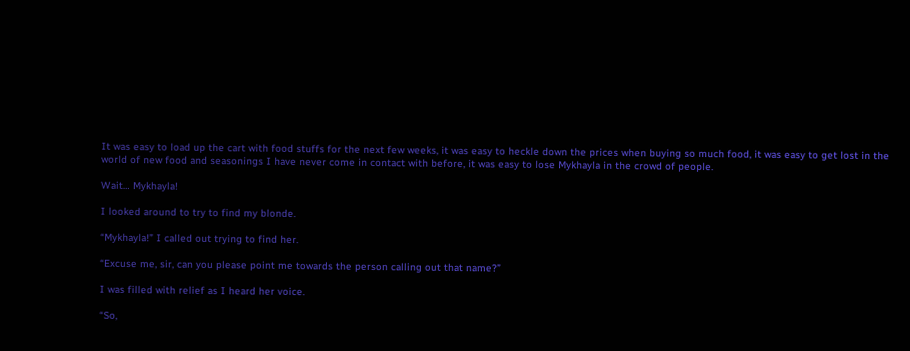It was easy to load up the cart with food stuffs for the next few weeks, it was easy to heckle down the prices when buying so much food, it was easy to get lost in the world of new food and seasonings I have never come in contact with before, it was easy to lose Mykhayla in the crowd of people.

Wait… Mykhayla!

I looked around to try to find my blonde.

“Mykhayla!” I called out trying to find her.

“Excuse me, sir, can you please point me towards the person calling out that name?”

I was filled with relief as I heard her voice.

“So,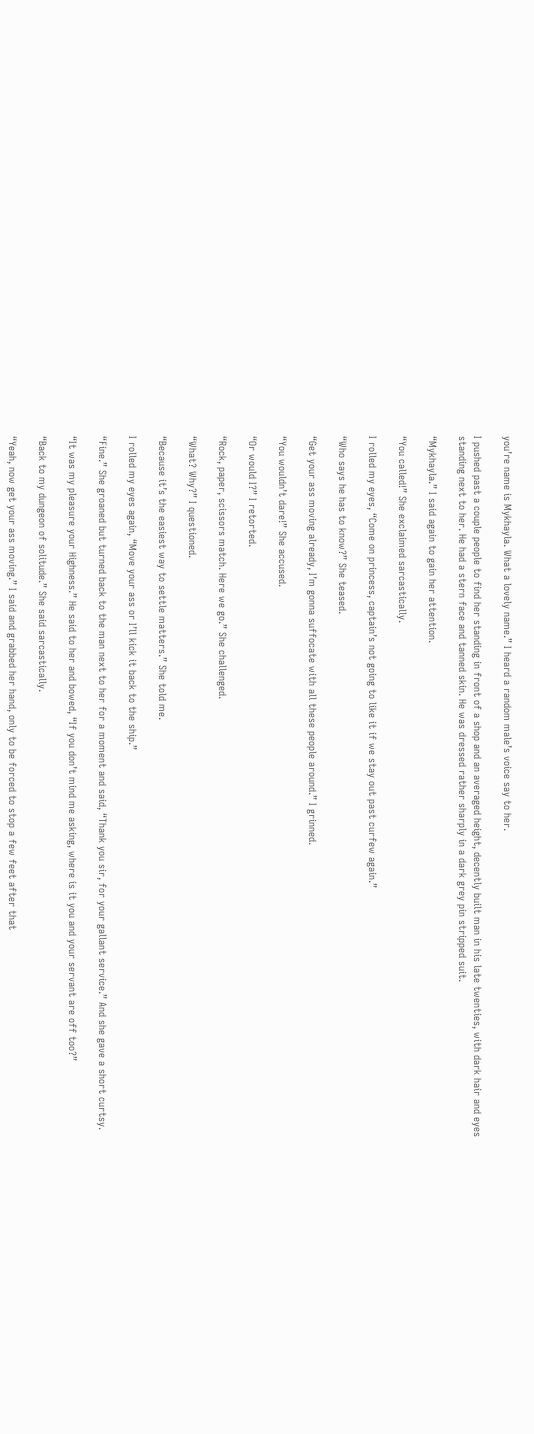you’re name is Mykhayla. What a lovely name.” I heard a random male’s voice say to her.

I pushed past a couple people to find her standing in front of a shop and an averaged height, decently built man in his late twenties, with dark hair and eyes standing next to her. He had a stern face and tanned skin. He was dressed rather sharply in a dark grey pin stripped suit.

“Mykhayla.” I said again to gain her attention.

“You called!” She exclaimed sarcastically.

I rolled my eyes, “Come on princess, captain’s not going to like it if we stay out past curfew again.”

“Who says he has to know?” She teased.

“Get your ass moving already, I’m gonna suffocate with all these people around.” I grinned.

“You wouldn’t dare!” She accused.

“Or would I?” I retorted.

“Rock, paper, scissors match. Here we go.” She challenged.

“What? Why?” I questioned.

“Because it’s the easiest way to settle matters.” She told me.

I rolled my eyes again, “Move your ass or I’ll kick it back to the ship.”

“Fine.” She groaned but turned back to the man next to her for a moment and said, “Thank you sir, for your gallant service.” And she gave a short curtsy.

“It was my pleasure your Highness.” He said to her and bowed, “If you don’t mind me asking, where is it you and your servant are off too?”

“Back to my dungeon of solitude.” She said sarcastically.

“Yeah, now get your ass moving.” I said and grabbed her hand, only to be forced to stop a few feet after that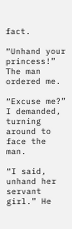fact.

“Unhand your princess!” The man ordered me.

“Excuse me?” I demanded, turning around to face the man.

“I said, unhand her servant girl.” He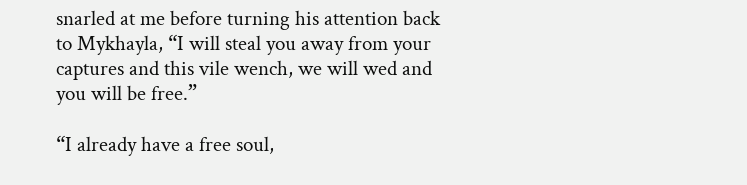snarled at me before turning his attention back to Mykhayla, “I will steal you away from your captures and this vile wench, we will wed and you will be free.”

“I already have a free soul,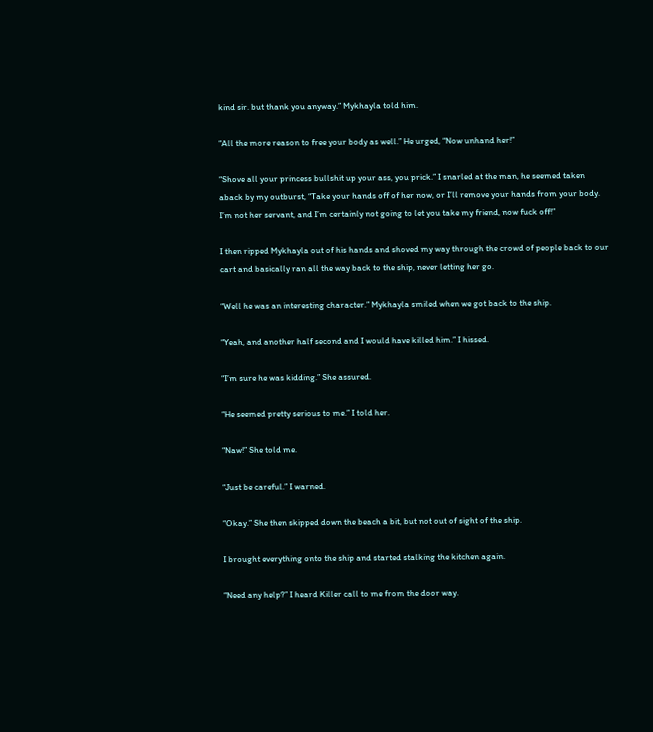kind sir. but thank you anyway.” Mykhayla told him.

“All the more reason to free your body as well.” He urged, “Now unhand her!”

“Shove all your princess bullshit up your ass, you prick.” I snarled at the man, he seemed taken aback by my outburst, “Take your hands off of her now, or I’ll remove your hands from your body. I’m not her servant, and I’m certainly not going to let you take my friend, now fuck off!”

I then ripped Mykhayla out of his hands and shoved my way through the crowd of people back to our cart and basically ran all the way back to the ship, never letting her go.

“Well he was an interesting character.” Mykhayla smiled when we got back to the ship.

“Yeah, and another half second and I would have killed him.” I hissed.

“I’m sure he was kidding.” She assured.

“He seemed pretty serious to me.” I told her.

“Naw!” She told me.

“Just be careful.” I warned.

“Okay.” She then skipped down the beach a bit, but not out of sight of the ship.

I brought everything onto the ship and started stalking the kitchen again.

“Need any help?” I heard Killer call to me from the door way.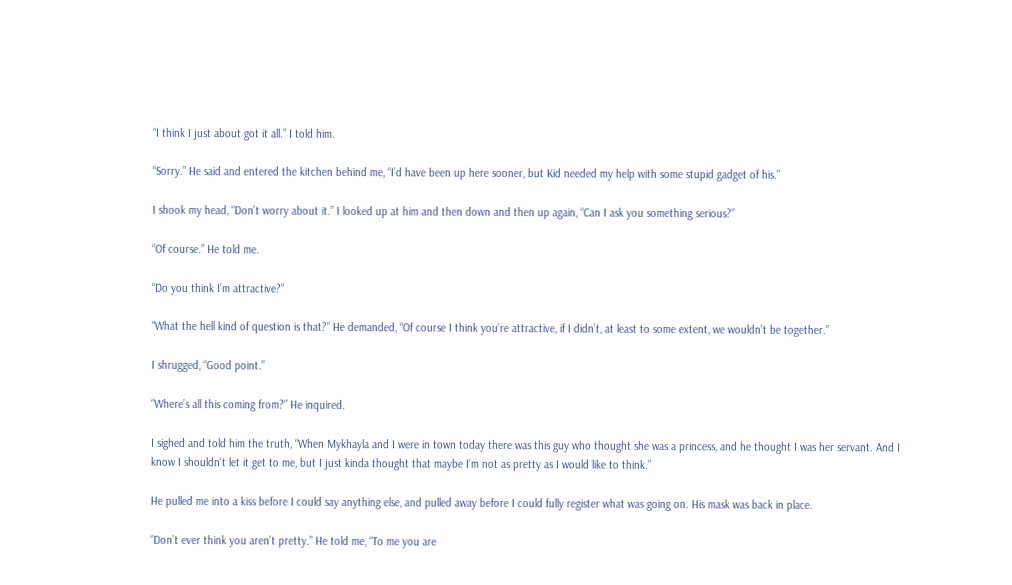“I think I just about got it all.” I told him.

“Sorry.” He said and entered the kitchen behind me, “I’d have been up here sooner, but Kid needed my help with some stupid gadget of his.”

I shook my head, “Don’t worry about it.” I looked up at him and then down and then up again, “Can I ask you something serious?”

“Of course.” He told me.

“Do you think I’m attractive?”

“What the hell kind of question is that?” He demanded, “Of course I think you’re attractive, if I didn’t, at least to some extent, we wouldn’t be together.”

I shrugged, “Good point.”

“Where’s all this coming from?” He inquired.

I sighed and told him the truth, “When Mykhayla and I were in town today there was this guy who thought she was a princess, and he thought I was her servant. And I know I shouldn’t let it get to me, but I just kinda thought that maybe I’m not as pretty as I would like to think.”

He pulled me into a kiss before I could say anything else, and pulled away before I could fully register what was going on. His mask was back in place.

“Don’t ever think you aren’t pretty.” He told me, “To me you are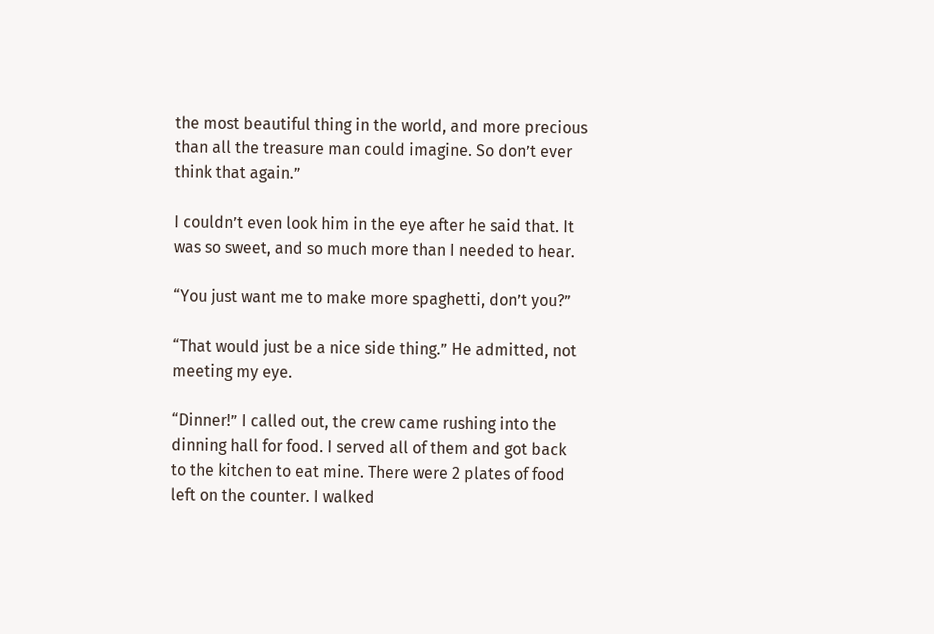the most beautiful thing in the world, and more precious than all the treasure man could imagine. So don’t ever think that again.”

I couldn’t even look him in the eye after he said that. It was so sweet, and so much more than I needed to hear.

“You just want me to make more spaghetti, don’t you?”

“That would just be a nice side thing.” He admitted, not meeting my eye.

“Dinner!” I called out, the crew came rushing into the dinning hall for food. I served all of them and got back to the kitchen to eat mine. There were 2 plates of food left on the counter. I walked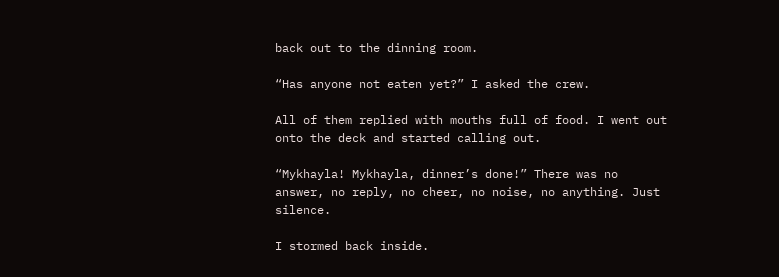back out to the dinning room.

“Has anyone not eaten yet?” I asked the crew.

All of them replied with mouths full of food. I went out onto the deck and started calling out.

“Mykhayla! Mykhayla, dinner’s done!” There was no answer, no reply, no cheer, no noise, no anything. Just silence.

I stormed back inside.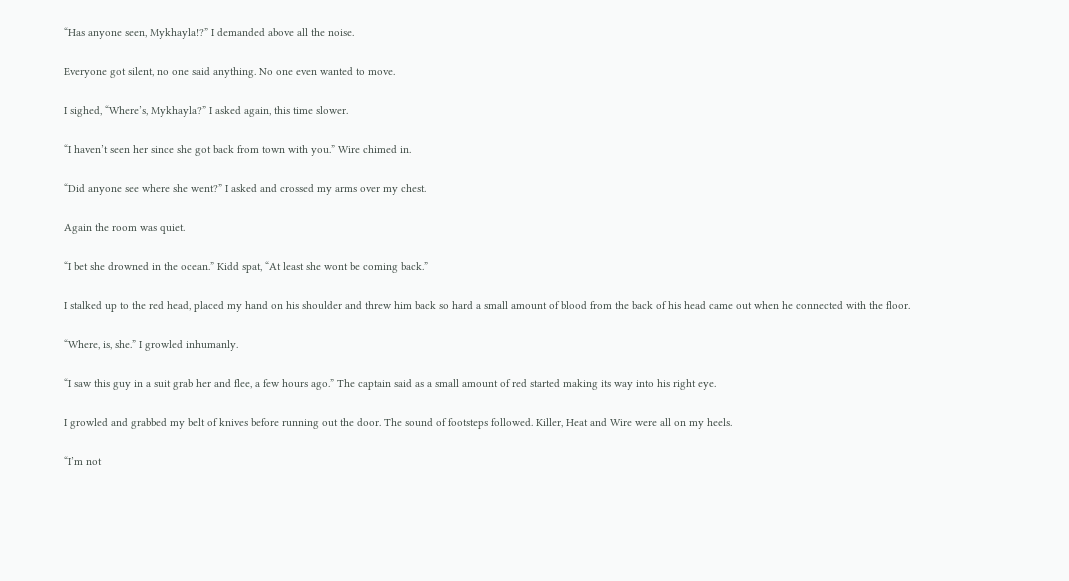“Has anyone seen, Mykhayla!?” I demanded above all the noise.

Everyone got silent, no one said anything. No one even wanted to move.

I sighed, “Where’s, Mykhayla?” I asked again, this time slower.

“I haven’t seen her since she got back from town with you.” Wire chimed in.

“Did anyone see where she went?” I asked and crossed my arms over my chest.

Again the room was quiet.

“I bet she drowned in the ocean.” Kidd spat, “At least she wont be coming back.”

I stalked up to the red head, placed my hand on his shoulder and threw him back so hard a small amount of blood from the back of his head came out when he connected with the floor.

“Where, is, she.” I growled inhumanly.

“I saw this guy in a suit grab her and flee, a few hours ago.” The captain said as a small amount of red started making its way into his right eye.

I growled and grabbed my belt of knives before running out the door. The sound of footsteps followed. Killer, Heat and Wire were all on my heels.

“I’m not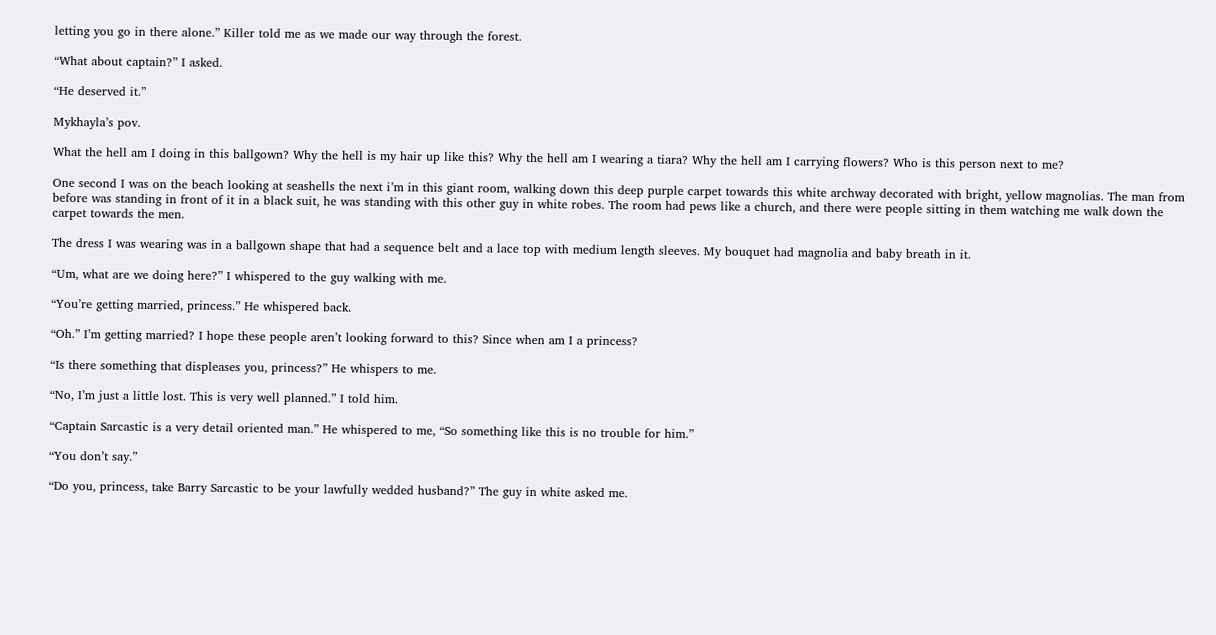letting you go in there alone.” Killer told me as we made our way through the forest.

“What about captain?” I asked.

“He deserved it.”

Mykhayla’s pov.

What the hell am I doing in this ballgown? Why the hell is my hair up like this? Why the hell am I wearing a tiara? Why the hell am I carrying flowers? Who is this person next to me?

One second I was on the beach looking at seashells the next i’m in this giant room, walking down this deep purple carpet towards this white archway decorated with bright, yellow magnolias. The man from before was standing in front of it in a black suit, he was standing with this other guy in white robes. The room had pews like a church, and there were people sitting in them watching me walk down the carpet towards the men.

The dress I was wearing was in a ballgown shape that had a sequence belt and a lace top with medium length sleeves. My bouquet had magnolia and baby breath in it.

“Um, what are we doing here?” I whispered to the guy walking with me.

“You’re getting married, princess.” He whispered back.

“Oh.” I’m getting married? I hope these people aren’t looking forward to this? Since when am I a princess?

“Is there something that displeases you, princess?” He whispers to me.

“No, I’m just a little lost. This is very well planned.” I told him.

“Captain Sarcastic is a very detail oriented man.” He whispered to me, “So something like this is no trouble for him.”

“You don’t say.”

“Do you, princess, take Barry Sarcastic to be your lawfully wedded husband?” The guy in white asked me.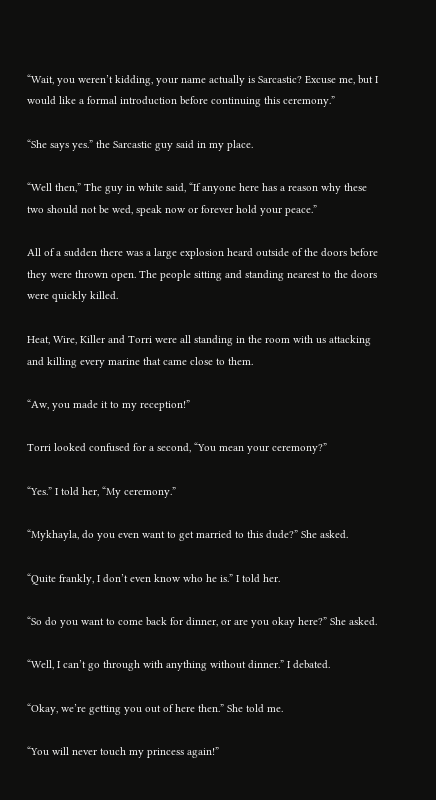“Wait, you weren’t kidding, your name actually is Sarcastic? Excuse me, but I would like a formal introduction before continuing this ceremony.”

“She says yes.” the Sarcastic guy said in my place.

“Well then,” The guy in white said, “If anyone here has a reason why these two should not be wed, speak now or forever hold your peace.”

All of a sudden there was a large explosion heard outside of the doors before they were thrown open. The people sitting and standing nearest to the doors were quickly killed.

Heat, Wire, Killer and Torri were all standing in the room with us attacking and killing every marine that came close to them.

“Aw, you made it to my reception!”

Torri looked confused for a second, “You mean your ceremony?”

“Yes.” I told her, “My ceremony.”

“Mykhayla, do you even want to get married to this dude?” She asked.

“Quite frankly, I don’t even know who he is.” I told her.

“So do you want to come back for dinner, or are you okay here?” She asked.

“Well, I can’t go through with anything without dinner.” I debated.

“Okay, we’re getting you out of here then.” She told me.

“You will never touch my princess again!”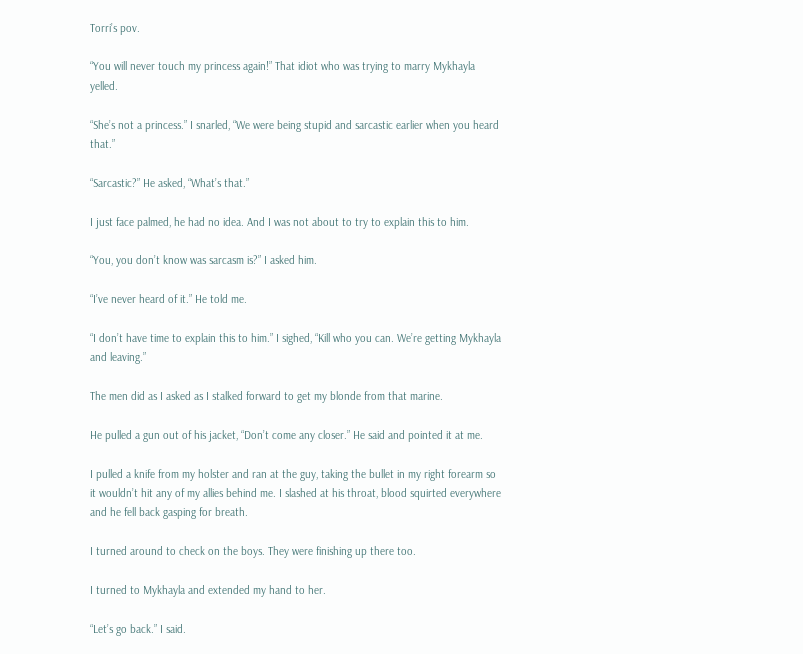Torri’s pov.

“You will never touch my princess again!” That idiot who was trying to marry Mykhayla yelled.

“She’s not a princess.” I snarled, “We were being stupid and sarcastic earlier when you heard that.”

“Sarcastic?” He asked, “What’s that.”

I just face palmed, he had no idea. And I was not about to try to explain this to him.

“You, you don’t know was sarcasm is?” I asked him.

“I’ve never heard of it.” He told me.

“I don’t have time to explain this to him.” I sighed, “Kill who you can. We’re getting Mykhayla and leaving.”

The men did as I asked as I stalked forward to get my blonde from that marine.

He pulled a gun out of his jacket, “Don’t come any closer.” He said and pointed it at me.

I pulled a knife from my holster and ran at the guy, taking the bullet in my right forearm so it wouldn’t hit any of my allies behind me. I slashed at his throat, blood squirted everywhere and he fell back gasping for breath.

I turned around to check on the boys. They were finishing up there too.

I turned to Mykhayla and extended my hand to her.

“Let’s go back.” I said.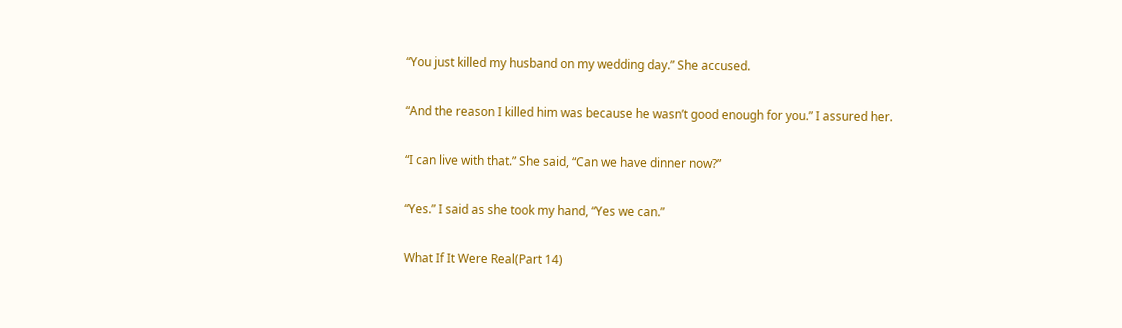“You just killed my husband on my wedding day.” She accused.

“And the reason I killed him was because he wasn’t good enough for you.” I assured her.

“I can live with that.” She said, “Can we have dinner now?”

“Yes.” I said as she took my hand, “Yes we can.”

What If It Were Real(Part 14)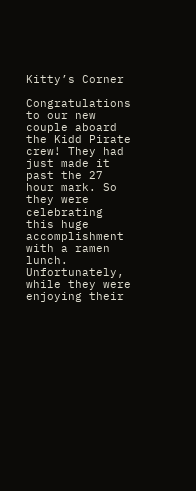Kitty’s Corner

Congratulations to our new couple aboard the Kidd Pirate crew! They had just made it past the 27 hour mark. So they were celebrating this huge accomplishment with a ramen lunch. Unfortunately, while they were enjoying their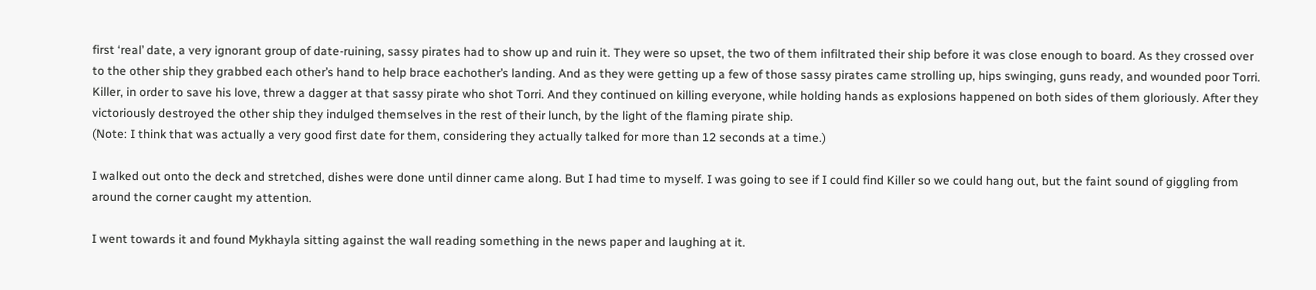first ‘real’ date, a very ignorant group of date-ruining, sassy pirates had to show up and ruin it. They were so upset, the two of them infiltrated their ship before it was close enough to board. As they crossed over to the other ship they grabbed each other’s hand to help brace eachother’s landing. And as they were getting up a few of those sassy pirates came strolling up, hips swinging, guns ready, and wounded poor Torri. Killer, in order to save his love, threw a dagger at that sassy pirate who shot Torri. And they continued on killing everyone, while holding hands as explosions happened on both sides of them gloriously. After they victoriously destroyed the other ship they indulged themselves in the rest of their lunch, by the light of the flaming pirate ship.
(Note: I think that was actually a very good first date for them, considering they actually talked for more than 12 seconds at a time.)

I walked out onto the deck and stretched, dishes were done until dinner came along. But I had time to myself. I was going to see if I could find Killer so we could hang out, but the faint sound of giggling from around the corner caught my attention.

I went towards it and found Mykhayla sitting against the wall reading something in the news paper and laughing at it.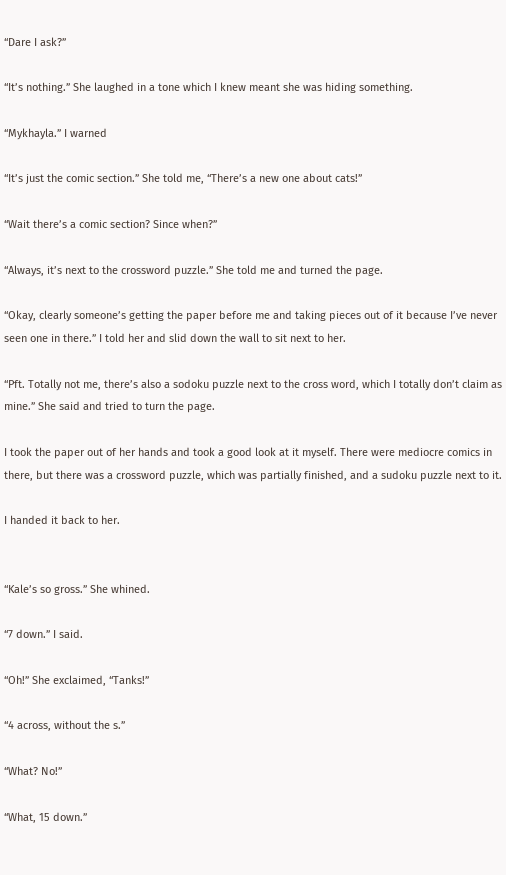“Dare I ask?”

“It’s nothing.” She laughed in a tone which I knew meant she was hiding something.

“Mykhayla.” I warned

“It’s just the comic section.” She told me, “There’s a new one about cats!”

“Wait there’s a comic section? Since when?”

“Always, it’s next to the crossword puzzle.” She told me and turned the page.

“Okay, clearly someone’s getting the paper before me and taking pieces out of it because I’ve never seen one in there.” I told her and slid down the wall to sit next to her.

“Pft. Totally not me, there’s also a sodoku puzzle next to the cross word, which I totally don’t claim as mine.” She said and tried to turn the page.

I took the paper out of her hands and took a good look at it myself. There were mediocre comics in there, but there was a crossword puzzle, which was partially finished, and a sudoku puzzle next to it.

I handed it back to her.


“Kale’s so gross.” She whined.

“7 down.” I said.

“Oh!” She exclaimed, “Tanks!”

“4 across, without the s.”

“What? No!”

“What, 15 down.”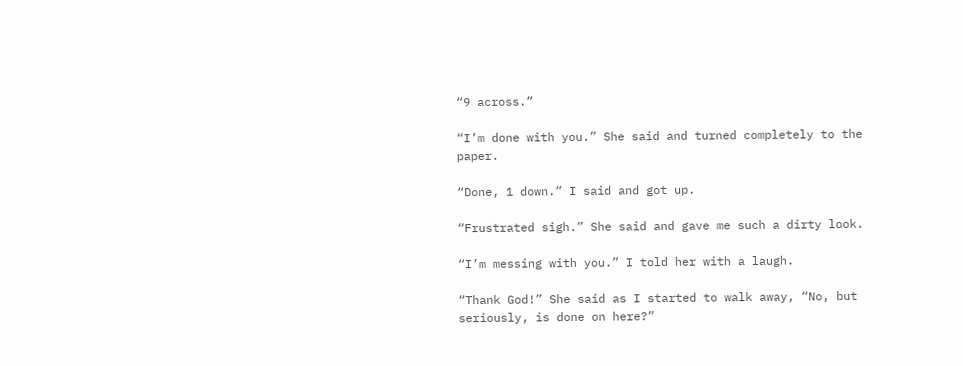“9 across.”

“I’m done with you.” She said and turned completely to the paper.

“Done, 1 down.” I said and got up.

“Frustrated sigh.” She said and gave me such a dirty look.

“I’m messing with you.” I told her with a laugh.

“Thank God!” She said as I started to walk away, “No, but seriously, is done on here?”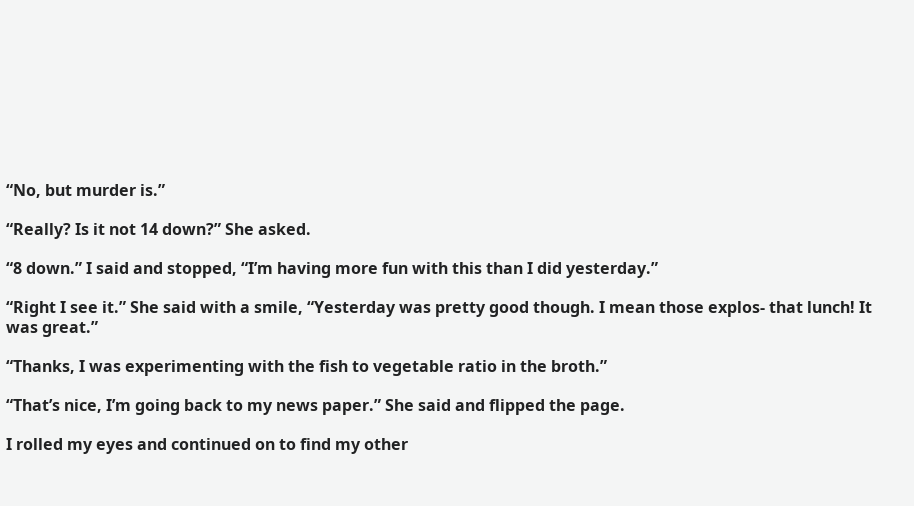“No, but murder is.”

“Really? Is it not 14 down?” She asked.

“8 down.” I said and stopped, “I’m having more fun with this than I did yesterday.”

“Right I see it.” She said with a smile, “Yesterday was pretty good though. I mean those explos- that lunch! It was great.”

“Thanks, I was experimenting with the fish to vegetable ratio in the broth.”

“That’s nice, I’m going back to my news paper.” She said and flipped the page.

I rolled my eyes and continued on to find my other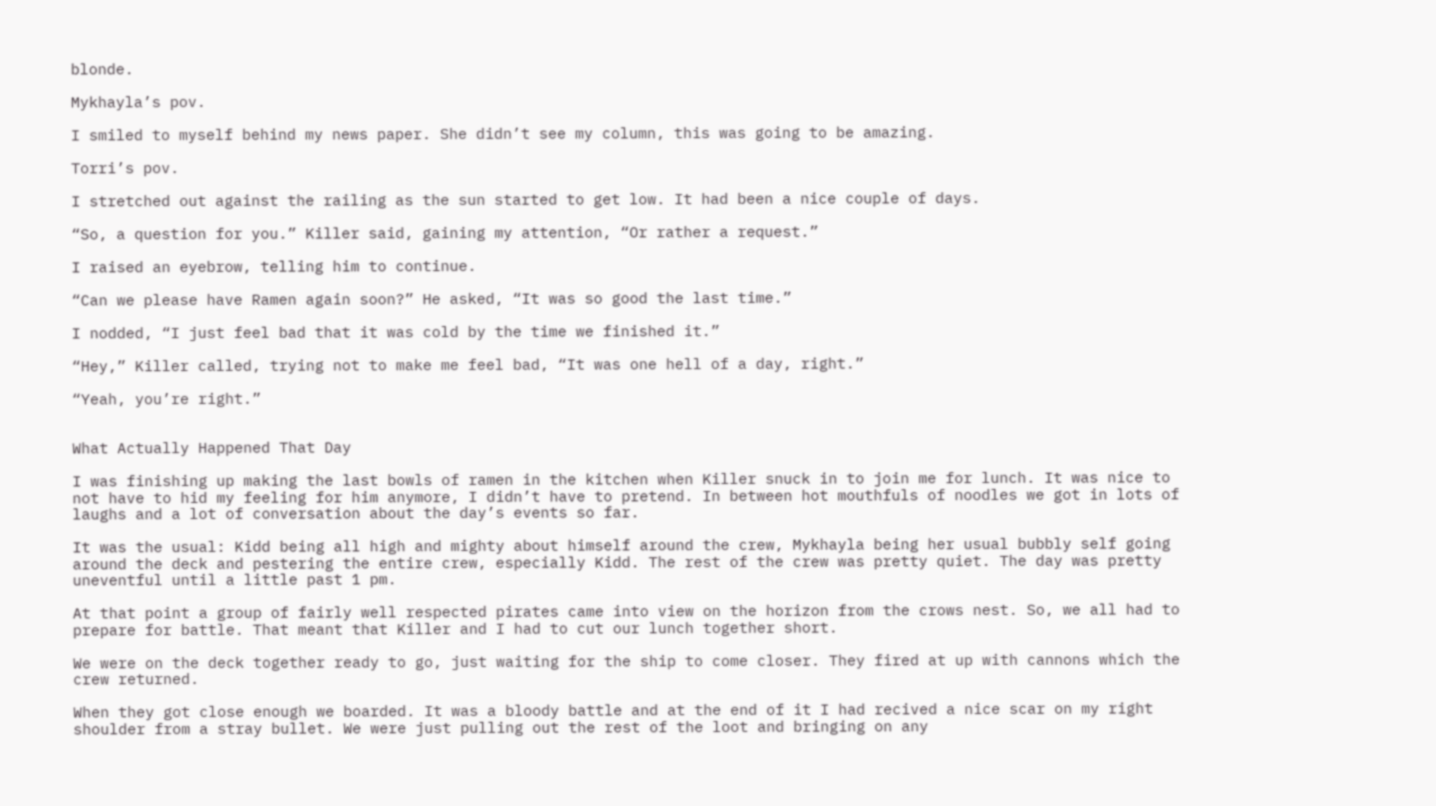blonde.

Mykhayla’s pov.

I smiled to myself behind my news paper. She didn’t see my column, this was going to be amazing.

Torri’s pov.

I stretched out against the railing as the sun started to get low. It had been a nice couple of days.

“So, a question for you.” Killer said, gaining my attention, “Or rather a request.”

I raised an eyebrow, telling him to continue.

“Can we please have Ramen again soon?” He asked, “It was so good the last time.”

I nodded, “I just feel bad that it was cold by the time we finished it.”

“Hey,” Killer called, trying not to make me feel bad, “It was one hell of a day, right.”

“Yeah, you’re right.”


What Actually Happened That Day

I was finishing up making the last bowls of ramen in the kitchen when Killer snuck in to join me for lunch. It was nice to not have to hid my feeling for him anymore, I didn’t have to pretend. In between hot mouthfuls of noodles we got in lots of laughs and a lot of conversation about the day’s events so far.

It was the usual: Kidd being all high and mighty about himself around the crew, Mykhayla being her usual bubbly self going around the deck and pestering the entire crew, especially Kidd. The rest of the crew was pretty quiet. The day was pretty uneventful until a little past 1 pm.

At that point a group of fairly well respected pirates came into view on the horizon from the crows nest. So, we all had to prepare for battle. That meant that Killer and I had to cut our lunch together short.

We were on the deck together ready to go, just waiting for the ship to come closer. They fired at up with cannons which the crew returned.

When they got close enough we boarded. It was a bloody battle and at the end of it I had recived a nice scar on my right shoulder from a stray bullet. We were just pulling out the rest of the loot and bringing on any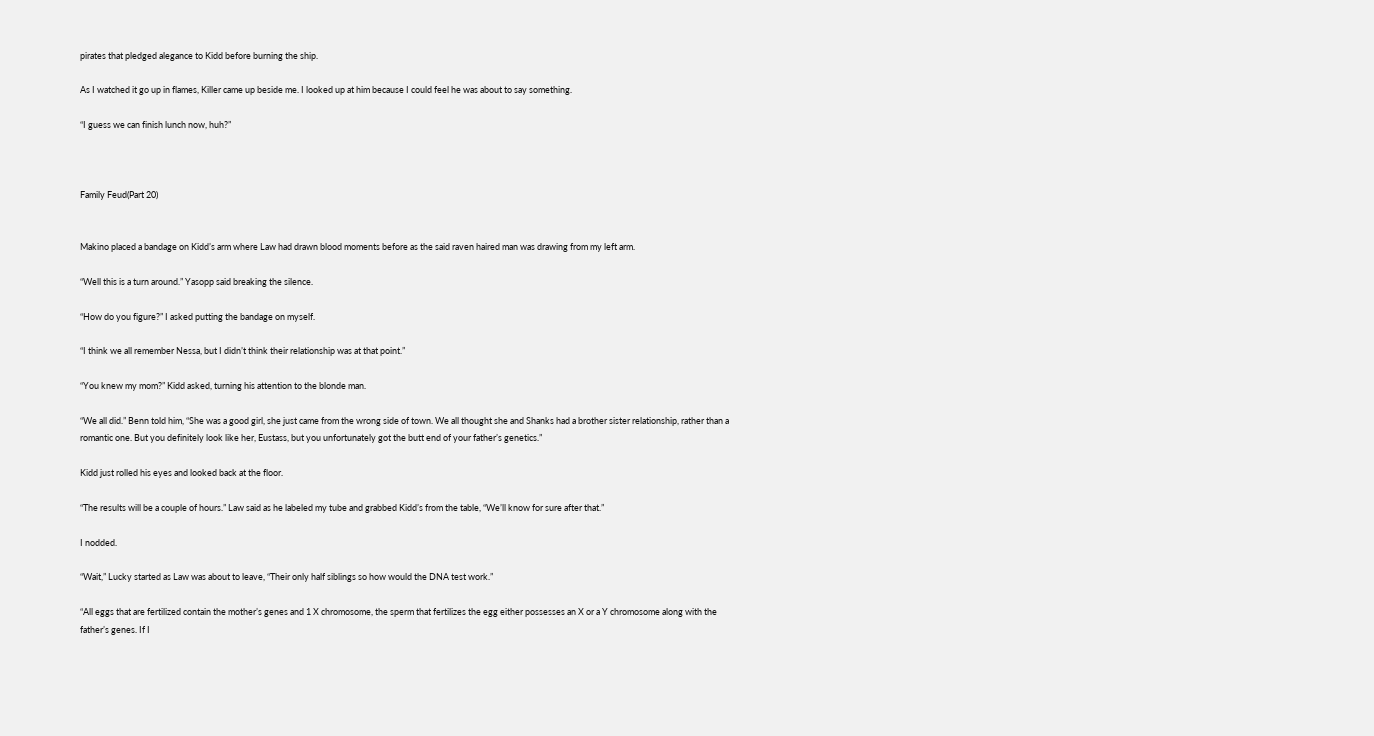pirates that pledged alegance to Kidd before burning the ship.

As I watched it go up in flames, Killer came up beside me. I looked up at him because I could feel he was about to say something.

“I guess we can finish lunch now, huh?”



Family Feud(Part 20)


Makino placed a bandage on Kidd’s arm where Law had drawn blood moments before as the said raven haired man was drawing from my left arm.

“Well this is a turn around.” Yasopp said breaking the silence.

“How do you figure?” I asked putting the bandage on myself.

“I think we all remember Nessa, but I didn’t think their relationship was at that point.”

“You knew my mom?” Kidd asked, turning his attention to the blonde man.

“We all did.” Benn told him, “She was a good girl, she just came from the wrong side of town. We all thought she and Shanks had a brother sister relationship, rather than a romantic one. But you definitely look like her, Eustass, but you unfortunately got the butt end of your father’s genetics.”

Kidd just rolled his eyes and looked back at the floor.

“The results will be a couple of hours.” Law said as he labeled my tube and grabbed Kidd’s from the table, “We’ll know for sure after that.”

I nodded.

“Wait,” Lucky started as Law was about to leave, “Their only half siblings so how would the DNA test work.”

“All eggs that are fertilized contain the mother’s genes and 1 X chromosome, the sperm that fertilizes the egg either possesses an X or a Y chromosome along with the father’s genes. If I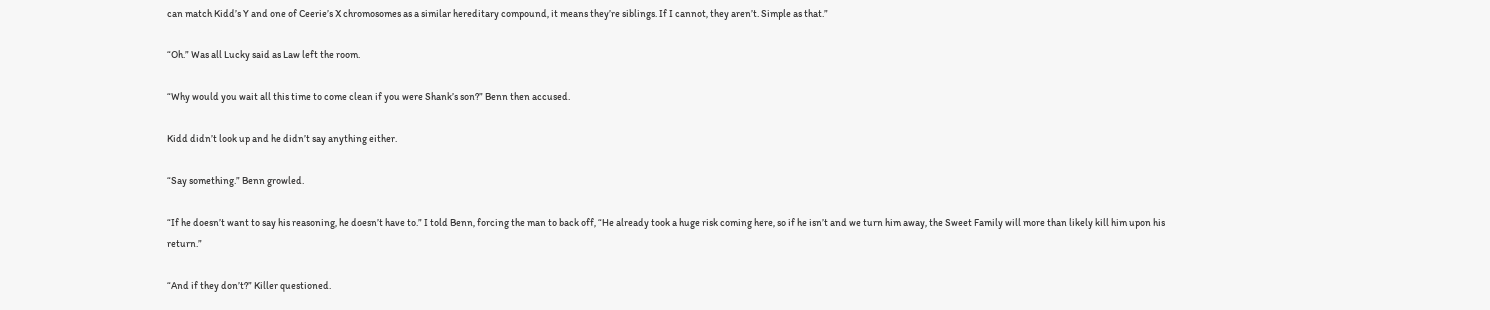can match Kidd’s Y and one of Ceerie’s X chromosomes as a similar hereditary compound, it means they’re siblings. If I cannot, they aren’t. Simple as that.”

“Oh.” Was all Lucky said as Law left the room.

“Why would you wait all this time to come clean if you were Shank’s son?” Benn then accused.

Kidd didn’t look up and he didn’t say anything either.

“Say something.” Benn growled.

“If he doesn’t want to say his reasoning, he doesn’t have to.” I told Benn, forcing the man to back off, “He already took a huge risk coming here, so if he isn’t and we turn him away, the Sweet Family will more than likely kill him upon his return.”

“And if they don’t?” Killer questioned.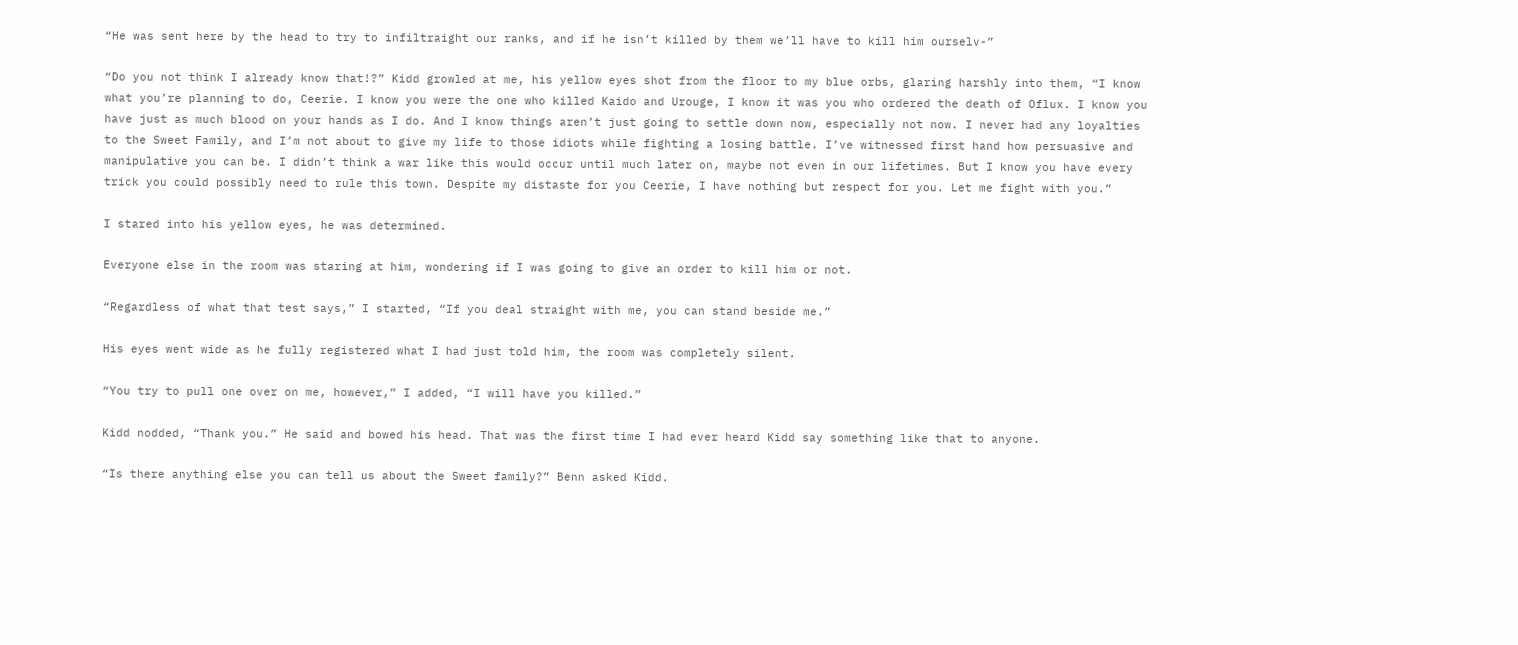“He was sent here by the head to try to infiltraight our ranks, and if he isn’t killed by them we’ll have to kill him ourselv-”

“Do you not think I already know that!?” Kidd growled at me, his yellow eyes shot from the floor to my blue orbs, glaring harshly into them, “I know what you’re planning to do, Ceerie. I know you were the one who killed Kaido and Urouge, I know it was you who ordered the death of Oflux. I know you have just as much blood on your hands as I do. And I know things aren’t just going to settle down now, especially not now. I never had any loyalties to the Sweet Family, and I’m not about to give my life to those idiots while fighting a losing battle. I’ve witnessed first hand how persuasive and manipulative you can be. I didn’t think a war like this would occur until much later on, maybe not even in our lifetimes. But I know you have every trick you could possibly need to rule this town. Despite my distaste for you Ceerie, I have nothing but respect for you. Let me fight with you.”

I stared into his yellow eyes, he was determined.

Everyone else in the room was staring at him, wondering if I was going to give an order to kill him or not.

“Regardless of what that test says,” I started, “If you deal straight with me, you can stand beside me.”

His eyes went wide as he fully registered what I had just told him, the room was completely silent.

“You try to pull one over on me, however,” I added, “I will have you killed.”

Kidd nodded, “Thank you.” He said and bowed his head. That was the first time I had ever heard Kidd say something like that to anyone.

“Is there anything else you can tell us about the Sweet family?” Benn asked Kidd.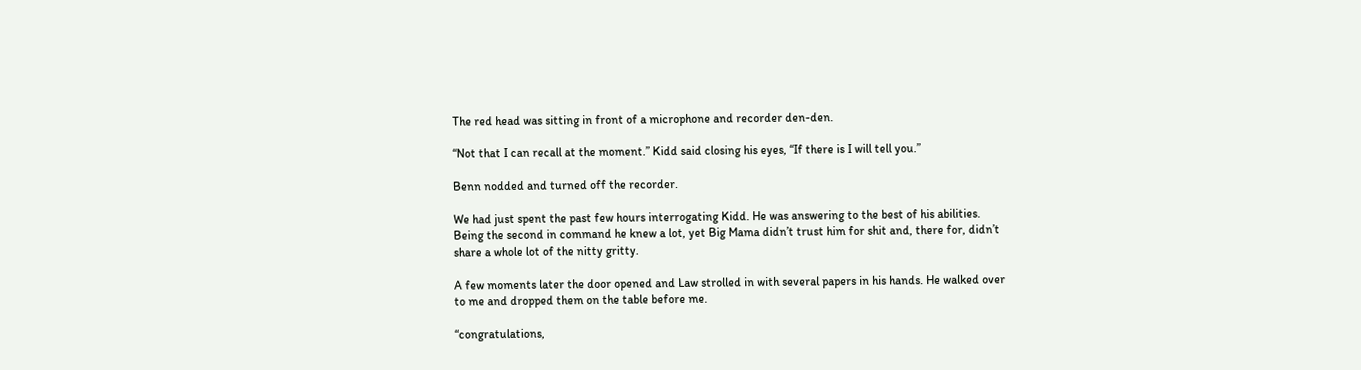The red head was sitting in front of a microphone and recorder den-den.

“Not that I can recall at the moment.” Kidd said closing his eyes, “If there is I will tell you.”

Benn nodded and turned off the recorder.

We had just spent the past few hours interrogating Kidd. He was answering to the best of his abilities. Being the second in command he knew a lot, yet Big Mama didn’t trust him for shit and, there for, didn’t share a whole lot of the nitty gritty.

A few moments later the door opened and Law strolled in with several papers in his hands. He walked over to me and dropped them on the table before me.

“congratulations,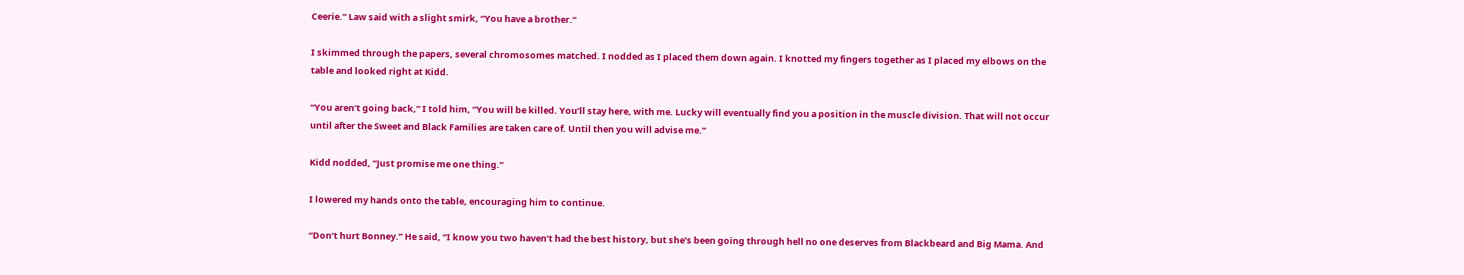Ceerie.” Law said with a slight smirk, “You have a brother.”

I skimmed through the papers, several chromosomes matched. I nodded as I placed them down again. I knotted my fingers together as I placed my elbows on the table and looked right at Kidd.

“You aren’t going back,” I told him, “You will be killed. You’ll stay here, with me. Lucky will eventually find you a position in the muscle division. That will not occur until after the Sweet and Black Families are taken care of. Until then you will advise me.”

Kidd nodded, “Just promise me one thing.”

I lowered my hands onto the table, encouraging him to continue.

“Don’t hurt Bonney.” He said, “I know you two haven’t had the best history, but she’s been going through hell no one deserves from Blackbeard and Big Mama. And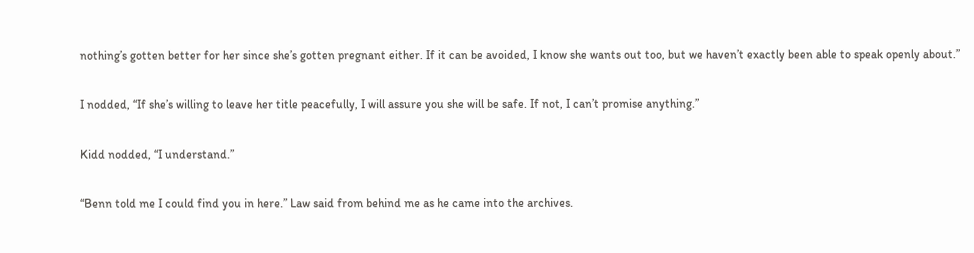nothing’s gotten better for her since she’s gotten pregnant either. If it can be avoided, I know she wants out too, but we haven’t exactly been able to speak openly about.”

I nodded, “If she’s willing to leave her title peacefully, I will assure you she will be safe. If not, I can’t promise anything.”

Kidd nodded, “I understand.”

“Benn told me I could find you in here.” Law said from behind me as he came into the archives.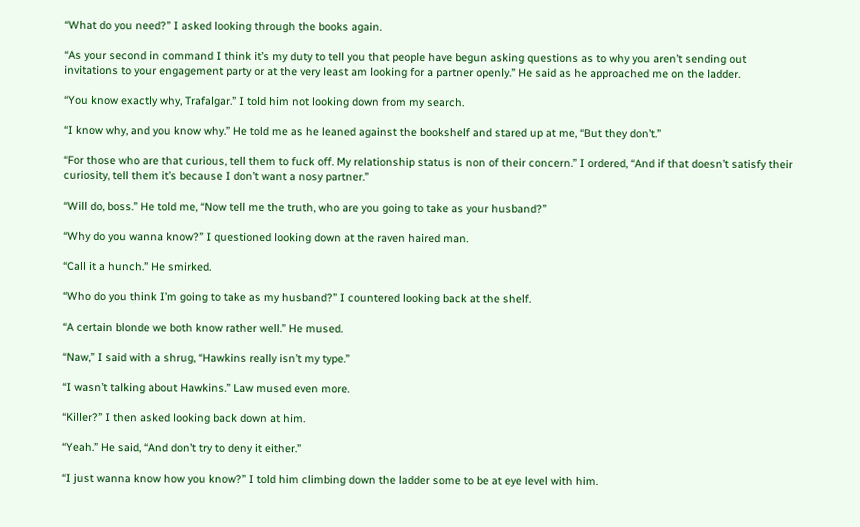“What do you need?” I asked looking through the books again.

“As your second in command I think it’s my duty to tell you that people have begun asking questions as to why you aren’t sending out invitations to your engagement party or at the very least am looking for a partner openly.” He said as he approached me on the ladder.

“You know exactly why, Trafalgar.” I told him not looking down from my search.

“I know why, and you know why.” He told me as he leaned against the bookshelf and stared up at me, “But they don’t.”

“For those who are that curious, tell them to fuck off. My relationship status is non of their concern.” I ordered, “And if that doesn’t satisfy their curiosity, tell them it’s because I don’t want a nosy partner.”

“Will do, boss.” He told me, “Now tell me the truth, who are you going to take as your husband?”

“Why do you wanna know?” I questioned looking down at the raven haired man.

“Call it a hunch.” He smirked.

“Who do you think I’m going to take as my husband?” I countered looking back at the shelf.

“A certain blonde we both know rather well.” He mused.

“Naw,” I said with a shrug, “Hawkins really isn’t my type.”

“I wasn’t talking about Hawkins.” Law mused even more.

“Killer?” I then asked looking back down at him.

“Yeah.” He said, “And don’t try to deny it either.”

“I just wanna know how you know?” I told him climbing down the ladder some to be at eye level with him.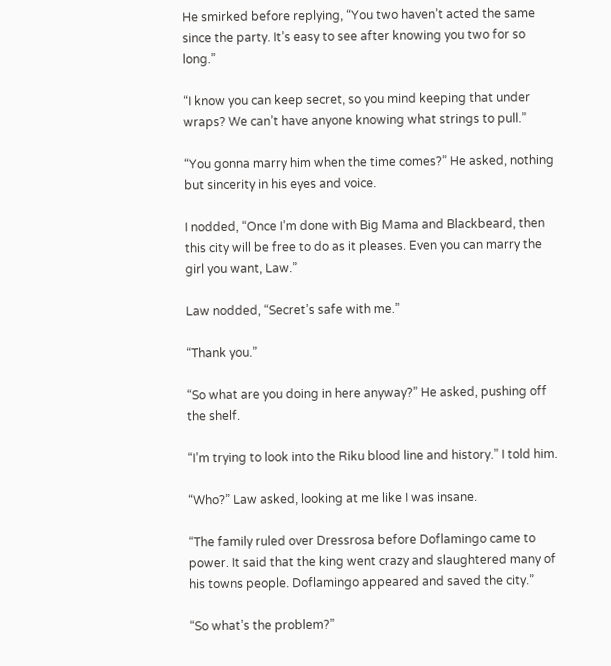He smirked before replying, “You two haven’t acted the same since the party. It’s easy to see after knowing you two for so long.”

“I know you can keep secret, so you mind keeping that under wraps? We can’t have anyone knowing what strings to pull.”

“You gonna marry him when the time comes?” He asked, nothing but sincerity in his eyes and voice.

I nodded, “Once I’m done with Big Mama and Blackbeard, then this city will be free to do as it pleases. Even you can marry the girl you want, Law.”

Law nodded, “Secret’s safe with me.”

“Thank you.”

“So what are you doing in here anyway?” He asked, pushing off the shelf.

“I’m trying to look into the Riku blood line and history.” I told him.

“Who?” Law asked, looking at me like I was insane.

“The family ruled over Dressrosa before Doflamingo came to power. It said that the king went crazy and slaughtered many of his towns people. Doflamingo appeared and saved the city.”

“So what’s the problem?”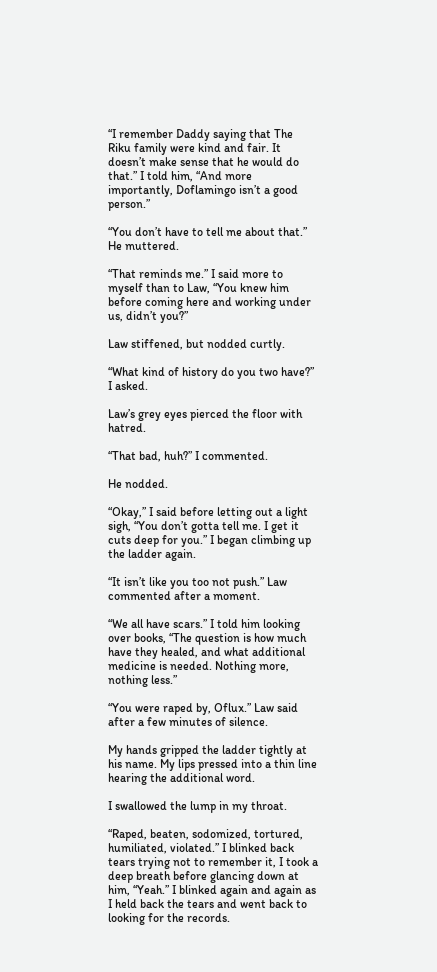“I remember Daddy saying that The Riku family were kind and fair. It doesn’t make sense that he would do that.” I told him, “And more importantly, Doflamingo isn’t a good person.”

“You don’t have to tell me about that.” He muttered.

“That reminds me.” I said more to myself than to Law, “You knew him before coming here and working under us, didn’t you?”

Law stiffened, but nodded curtly.

“What kind of history do you two have?” I asked.

Law’s grey eyes pierced the floor with hatred.

“That bad, huh?” I commented.

He nodded.

“Okay,” I said before letting out a light sigh, “You don’t gotta tell me. I get it cuts deep for you.” I began climbing up the ladder again.

“It isn’t like you too not push.” Law commented after a moment.

“We all have scars.” I told him looking over books, “The question is how much have they healed, and what additional medicine is needed. Nothing more, nothing less.”

“You were raped by, Oflux.” Law said after a few minutes of silence.

My hands gripped the ladder tightly at his name. My lips pressed into a thin line hearing the additional word.

I swallowed the lump in my throat.

“Raped, beaten, sodomized, tortured, humiliated, violated.” I blinked back tears trying not to remember it, I took a deep breath before glancing down at him, “Yeah.” I blinked again and again as I held back the tears and went back to looking for the records.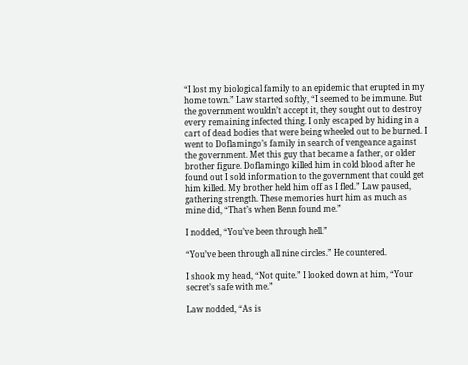“I lost my biological family to an epidemic that erupted in my home town.” Law started softly, “I seemed to be immune. But the government wouldn’t accept it, they sought out to destroy every remaining infected thing. I only escaped by hiding in a cart of dead bodies that were being wheeled out to be burned. I went to Doflamingo’s family in search of vengeance against the government. Met this guy that became a father, or older brother figure. Doflamingo killed him in cold blood after he found out I sold information to the government that could get him killed. My brother held him off as I fled.” Law paused, gathering strength. These memories hurt him as much as mine did, “That’s when Benn found me.”

I nodded, “You’ve been through hell.”

“You’ve been through all nine circles.” He countered.

I shook my head, “Not quite.” I looked down at him, “Your secret’s safe with me.”

Law nodded, “As is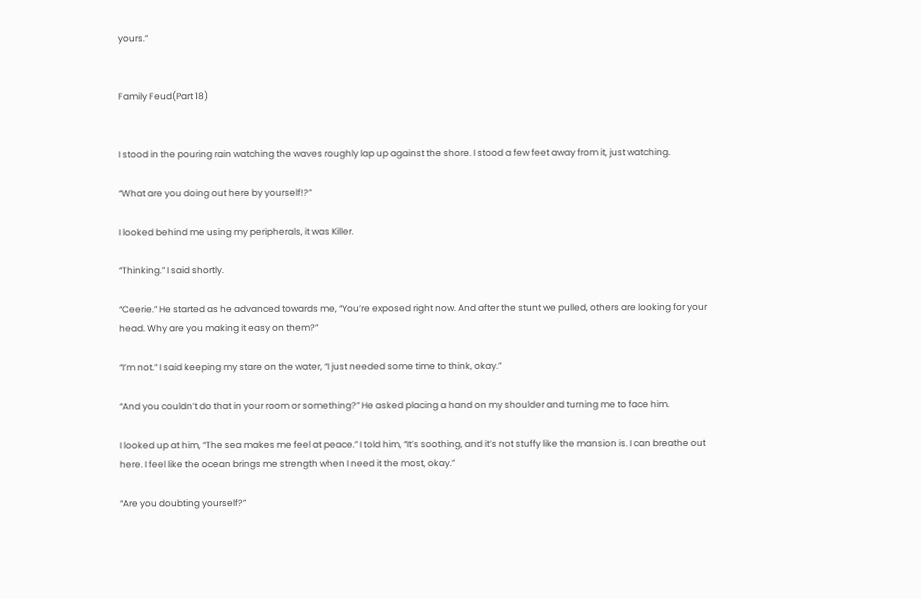yours.”


Family Feud(Part 18)


I stood in the pouring rain watching the waves roughly lap up against the shore. I stood a few feet away from it, just watching.

“What are you doing out here by yourself!?”

I looked behind me using my peripherals, it was Killer.

“Thinking.” I said shortly.

“Ceerie.” He started as he advanced towards me, “You’re exposed right now. And after the stunt we pulled, others are looking for your head. Why are you making it easy on them?”

“I’m not.” I said keeping my stare on the water, “I just needed some time to think, okay.”

“And you couldn’t do that in your room or something?” He asked placing a hand on my shoulder and turning me to face him.

I looked up at him, “The sea makes me feel at peace.” I told him, “It’s soothing, and it’s not stuffy like the mansion is. I can breathe out here. I feel like the ocean brings me strength when I need it the most, okay.”

“Are you doubting yourself?”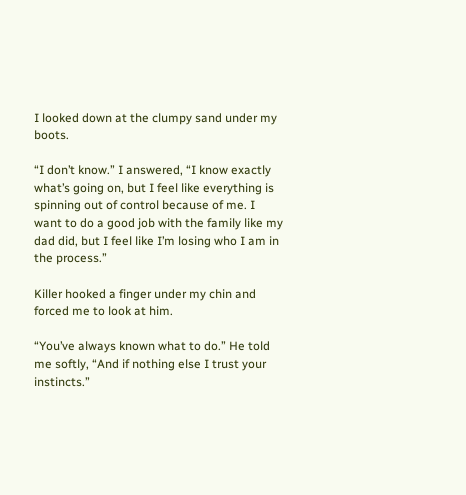I looked down at the clumpy sand under my boots.

“I don’t know.” I answered, “I know exactly what’s going on, but I feel like everything is spinning out of control because of me. I want to do a good job with the family like my dad did, but I feel like I’m losing who I am in the process.”

Killer hooked a finger under my chin and forced me to look at him.

“You’ve always known what to do.” He told me softly, “And if nothing else I trust your instincts.”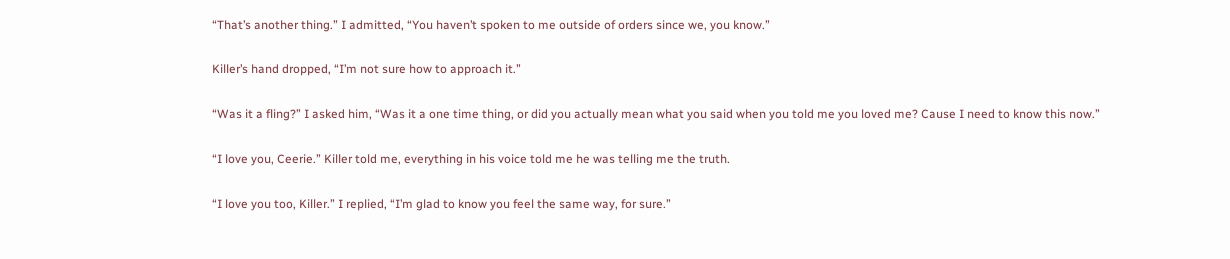“That’s another thing.” I admitted, “You haven’t spoken to me outside of orders since we, you know.”

Killer’s hand dropped, “I’m not sure how to approach it.”

“Was it a fling?” I asked him, “Was it a one time thing, or did you actually mean what you said when you told me you loved me? Cause I need to know this now.”

“I love you, Ceerie.” Killer told me, everything in his voice told me he was telling me the truth.

“I love you too, Killer.” I replied, “I’m glad to know you feel the same way, for sure.”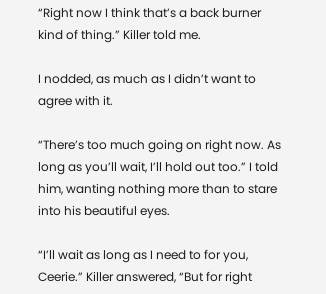“Right now I think that’s a back burner kind of thing.” Killer told me.

I nodded, as much as I didn’t want to agree with it.

“There’s too much going on right now. As long as you’ll wait, I’ll hold out too.” I told him, wanting nothing more than to stare into his beautiful eyes.

“I’ll wait as long as I need to for you, Ceerie.” Killer answered, “But for right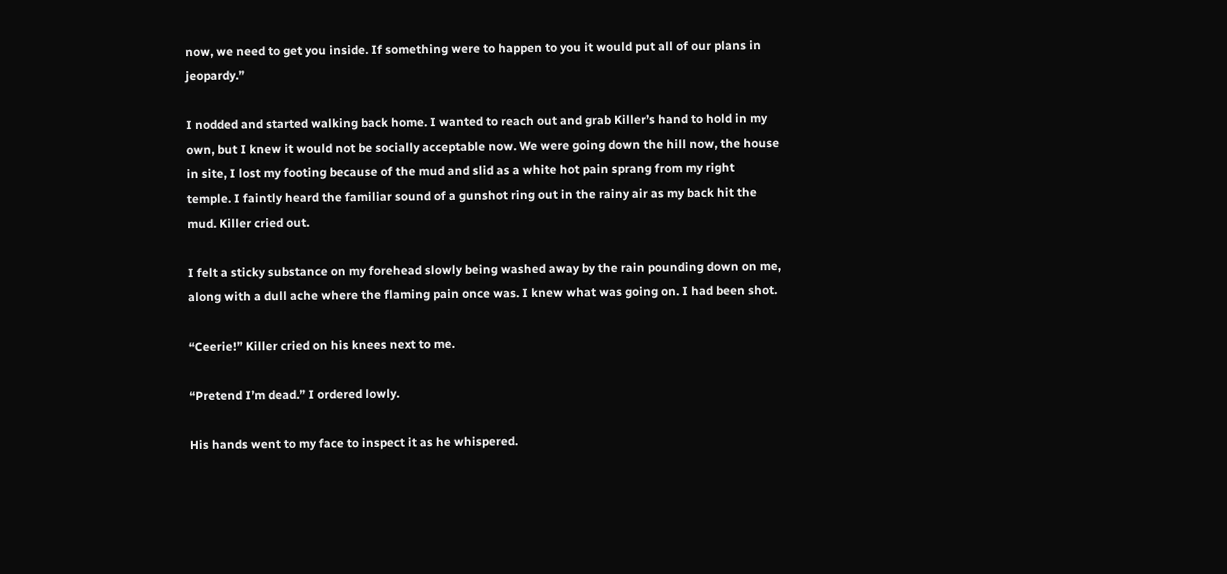now, we need to get you inside. If something were to happen to you it would put all of our plans in jeopardy.”

I nodded and started walking back home. I wanted to reach out and grab Killer’s hand to hold in my own, but I knew it would not be socially acceptable now. We were going down the hill now, the house in site, I lost my footing because of the mud and slid as a white hot pain sprang from my right temple. I faintly heard the familiar sound of a gunshot ring out in the rainy air as my back hit the mud. Killer cried out.

I felt a sticky substance on my forehead slowly being washed away by the rain pounding down on me, along with a dull ache where the flaming pain once was. I knew what was going on. I had been shot.

“Ceerie!” Killer cried on his knees next to me.

“Pretend I’m dead.” I ordered lowly.

His hands went to my face to inspect it as he whispered.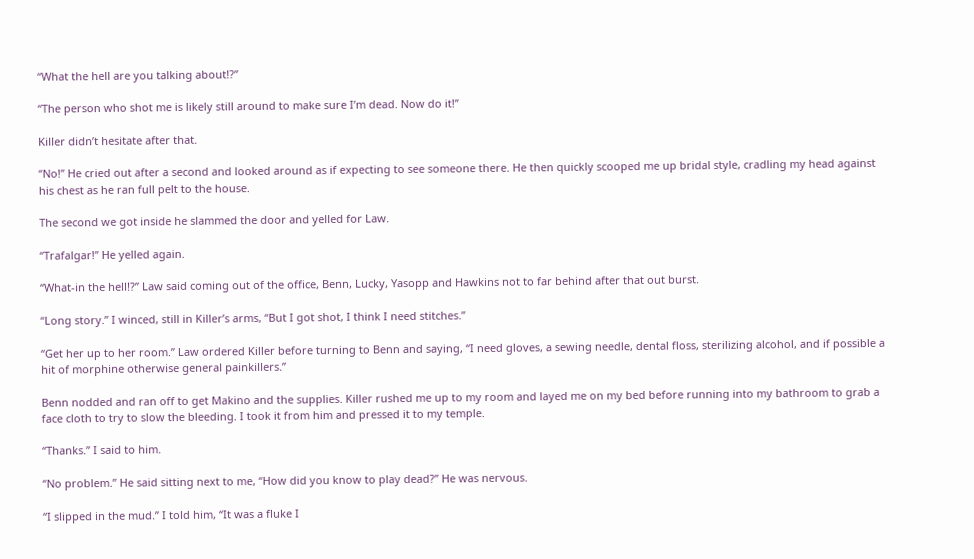“What the hell are you talking about!?”

“The person who shot me is likely still around to make sure I’m dead. Now do it!”

Killer didn’t hesitate after that.

“No!” He cried out after a second and looked around as if expecting to see someone there. He then quickly scooped me up bridal style, cradling my head against his chest as he ran full pelt to the house.

The second we got inside he slammed the door and yelled for Law.

“Trafalgar!” He yelled again.

“What-in the hell!?” Law said coming out of the office, Benn, Lucky, Yasopp and Hawkins not to far behind after that out burst.

“Long story.” I winced, still in Killer’s arms, “But I got shot, I think I need stitches.”

“Get her up to her room.” Law ordered Killer before turning to Benn and saying, “I need gloves, a sewing needle, dental floss, sterilizing alcohol, and if possible a hit of morphine otherwise general painkillers.”

Benn nodded and ran off to get Makino and the supplies. Killer rushed me up to my room and layed me on my bed before running into my bathroom to grab a face cloth to try to slow the bleeding. I took it from him and pressed it to my temple.

“Thanks.” I said to him.

“No problem.” He said sitting next to me, “How did you know to play dead?” He was nervous.

“I slipped in the mud.” I told him, “It was a fluke I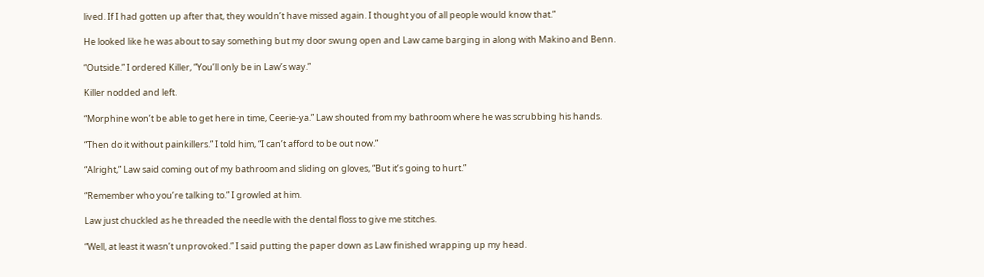lived. If I had gotten up after that, they wouldn’t have missed again. I thought you of all people would know that.”

He looked like he was about to say something but my door swung open and Law came barging in along with Makino and Benn.

“Outside.” I ordered Killer, “You’ll only be in Law’s way.”

Killer nodded and left.

“Morphine won’t be able to get here in time, Ceerie-ya.” Law shouted from my bathroom where he was scrubbing his hands.

“Then do it without painkillers.” I told him, “I can’t afford to be out now.”

“Alright,” Law said coming out of my bathroom and sliding on gloves, “But it’s going to hurt.”

“Remember who you’re talking to.” I growled at him.

Law just chuckled as he threaded the needle with the dental floss to give me stitches.

“Well, at least it wasn’t unprovoked.” I said putting the paper down as Law finished wrapping up my head.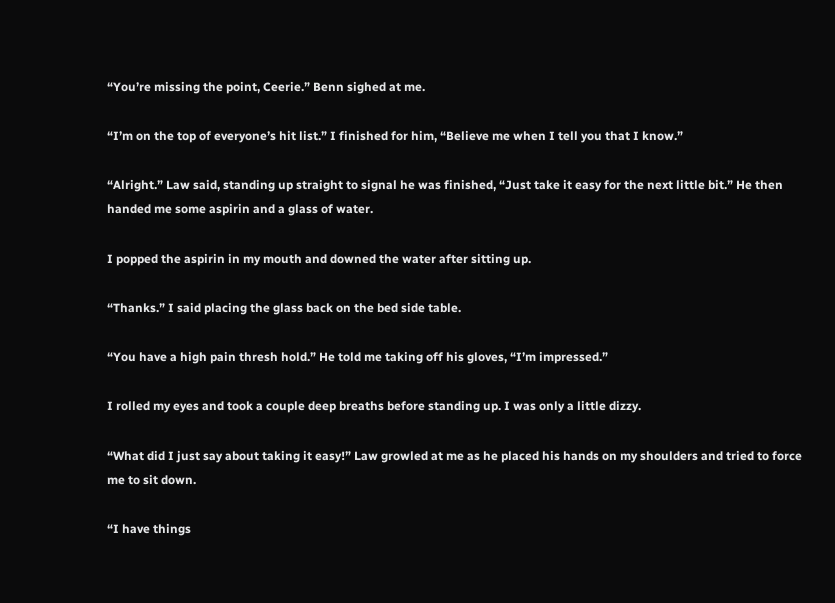“You’re missing the point, Ceerie.” Benn sighed at me.

“I’m on the top of everyone’s hit list.” I finished for him, “Believe me when I tell you that I know.”

“Alright.” Law said, standing up straight to signal he was finished, “Just take it easy for the next little bit.” He then handed me some aspirin and a glass of water.

I popped the aspirin in my mouth and downed the water after sitting up.

“Thanks.” I said placing the glass back on the bed side table.

“You have a high pain thresh hold.” He told me taking off his gloves, “I’m impressed.”

I rolled my eyes and took a couple deep breaths before standing up. I was only a little dizzy.

“What did I just say about taking it easy!” Law growled at me as he placed his hands on my shoulders and tried to force me to sit down.

“I have things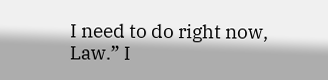I need to do right now, Law.” I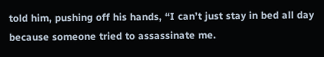told him, pushing off his hands, “I can’t just stay in bed all day because someone tried to assassinate me.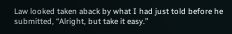Law looked taken aback by what I had just told before he submitted, “Alright, but take it easy.”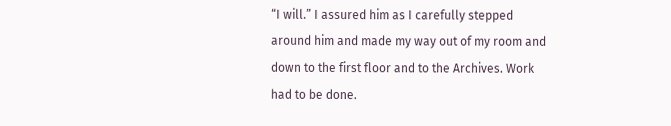“I will.” I assured him as I carefully stepped around him and made my way out of my room and down to the first floor and to the Archives. Work had to be done.